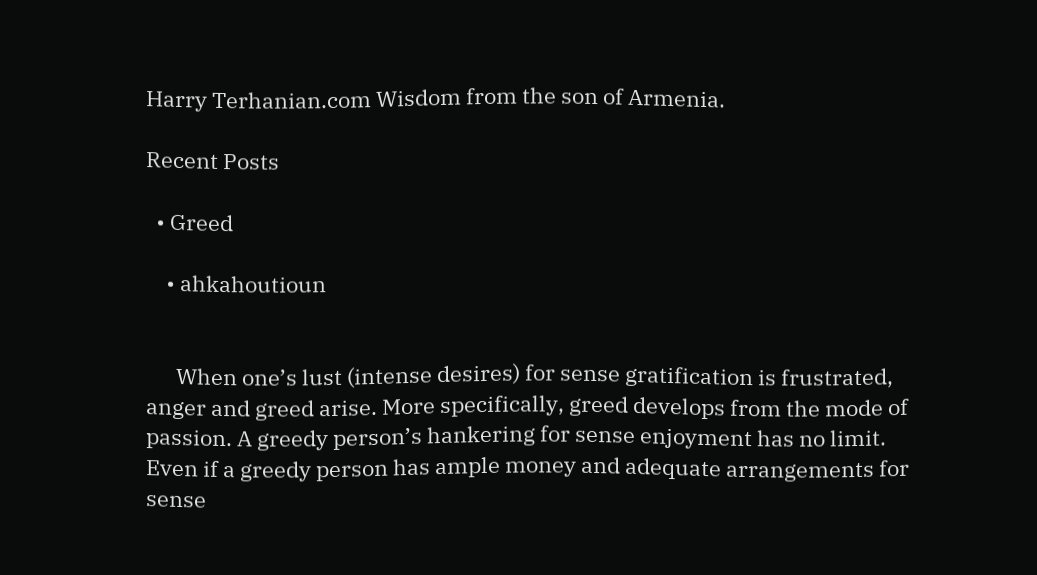Harry Terhanian.com Wisdom from the son of Armenia.

Recent Posts

  • Greed

    • ahkahoutioun


      When one’s lust (intense desires) for sense gratification is frustrated, anger and greed arise. More specifically, greed develops from the mode of passion. A greedy person’s hankering for sense enjoyment has no limit. Even if a greedy person has ample money and adequate arrangements for sense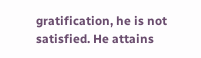gratification, he is not satisfied. He attains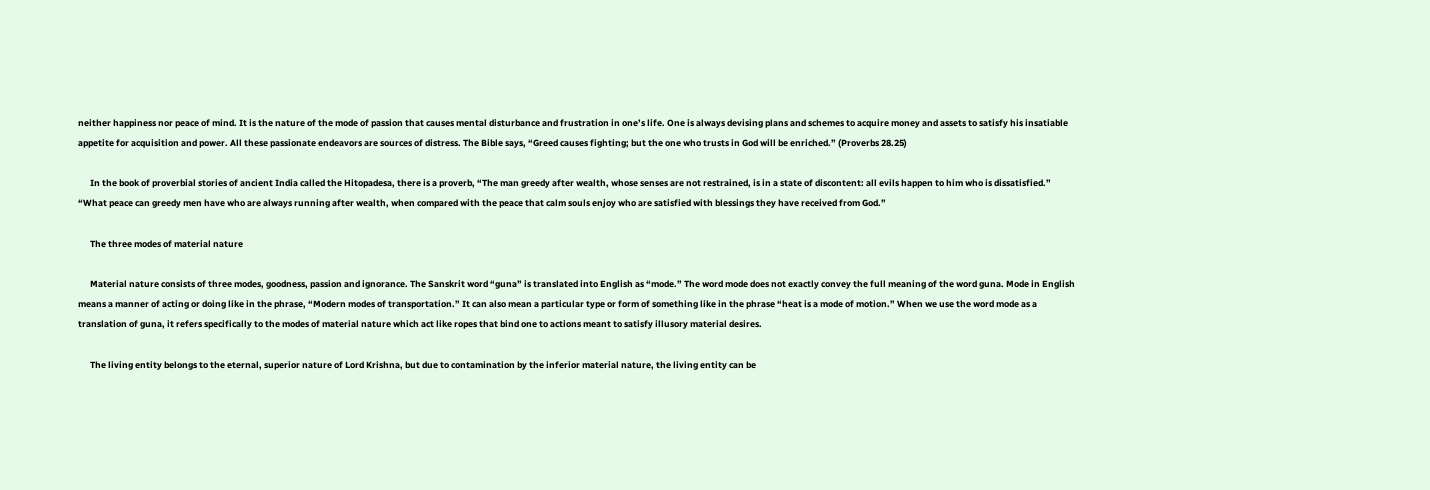neither happiness nor peace of mind. It is the nature of the mode of passion that causes mental disturbance and frustration in one’s life. One is always devising plans and schemes to acquire money and assets to satisfy his insatiable appetite for acquisition and power. All these passionate endeavors are sources of distress. The Bible says, “Greed causes fighting; but the one who trusts in God will be enriched.” (Proverbs 28.25)

      In the book of proverbial stories of ancient India called the Hitopadesa, there is a proverb, “The man greedy after wealth, whose senses are not restrained, is in a state of discontent: all evils happen to him who is dissatisfied.” “What peace can greedy men have who are always running after wealth, when compared with the peace that calm souls enjoy who are satisfied with blessings they have received from God.”

      The three modes of material nature

      Material nature consists of three modes, goodness, passion and ignorance. The Sanskrit word “guna” is translated into English as “mode.” The word mode does not exactly convey the full meaning of the word guna. Mode in English means a manner of acting or doing like in the phrase, “Modern modes of transportation.” It can also mean a particular type or form of something like in the phrase “heat is a mode of motion.” When we use the word mode as a translation of guna, it refers specifically to the modes of material nature which act like ropes that bind one to actions meant to satisfy illusory material desires.

      The living entity belongs to the eternal, superior nature of Lord Krishna, but due to contamination by the inferior material nature, the living entity can be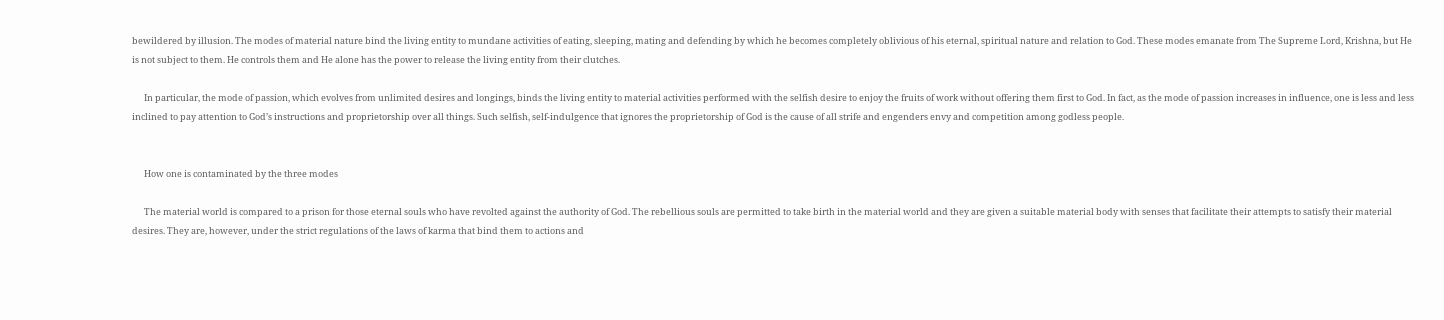bewildered by illusion. The modes of material nature bind the living entity to mundane activities of eating, sleeping, mating and defending by which he becomes completely oblivious of his eternal, spiritual nature and relation to God. These modes emanate from The Supreme Lord, Krishna, but He is not subject to them. He controls them and He alone has the power to release the living entity from their clutches.

      In particular, the mode of passion, which evolves from unlimited desires and longings, binds the living entity to material activities performed with the selfish desire to enjoy the fruits of work without offering them first to God. In fact, as the mode of passion increases in influence, one is less and less inclined to pay attention to God’s instructions and proprietorship over all things. Such selfish, self-indulgence that ignores the proprietorship of God is the cause of all strife and engenders envy and competition among godless people.


      How one is contaminated by the three modes

      The material world is compared to a prison for those eternal souls who have revolted against the authority of God. The rebellious souls are permitted to take birth in the material world and they are given a suitable material body with senses that facilitate their attempts to satisfy their material desires. They are, however, under the strict regulations of the laws of karma that bind them to actions and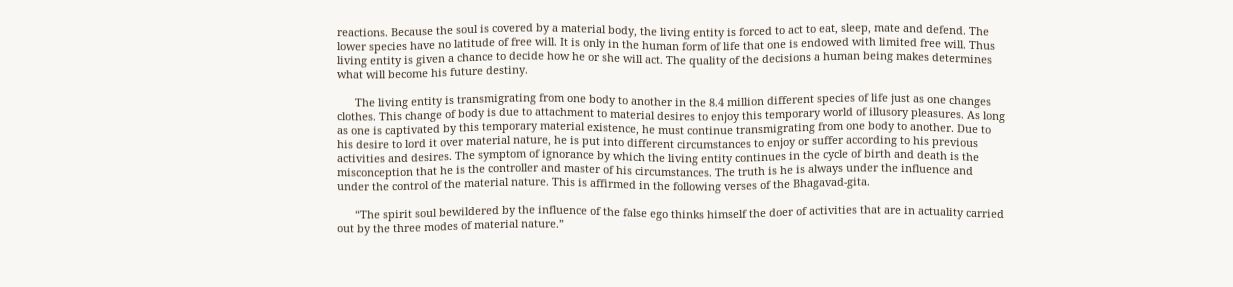reactions. Because the soul is covered by a material body, the living entity is forced to act to eat, sleep, mate and defend. The lower species have no latitude of free will. It is only in the human form of life that one is endowed with limited free will. Thus living entity is given a chance to decide how he or she will act. The quality of the decisions a human being makes determines what will become his future destiny.

      The living entity is transmigrating from one body to another in the 8.4 million different species of life just as one changes clothes. This change of body is due to attachment to material desires to enjoy this temporary world of illusory pleasures. As long as one is captivated by this temporary material existence, he must continue transmigrating from one body to another. Due to his desire to lord it over material nature, he is put into different circumstances to enjoy or suffer according to his previous activities and desires. The symptom of ignorance by which the living entity continues in the cycle of birth and death is the misconception that he is the controller and master of his circumstances. The truth is he is always under the influence and under the control of the material nature. This is affirmed in the following verses of the Bhagavad-gita.

      “The spirit soul bewildered by the influence of the false ego thinks himself the doer of activities that are in actuality carried out by the three modes of material nature.”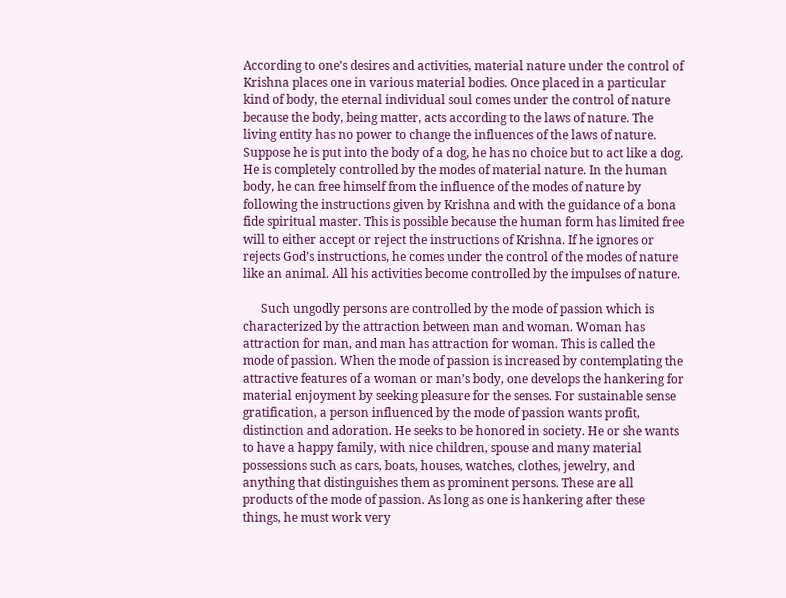According to one’s desires and activities, material nature under the control of Krishna places one in various material bodies. Once placed in a particular kind of body, the eternal individual soul comes under the control of nature because the body, being matter, acts according to the laws of nature. The living entity has no power to change the influences of the laws of nature. Suppose he is put into the body of a dog, he has no choice but to act like a dog. He is completely controlled by the modes of material nature. In the human body, he can free himself from the influence of the modes of nature by following the instructions given by Krishna and with the guidance of a bona fide spiritual master. This is possible because the human form has limited free will to either accept or reject the instructions of Krishna. If he ignores or rejects God’s instructions, he comes under the control of the modes of nature like an animal. All his activities become controlled by the impulses of nature.

      Such ungodly persons are controlled by the mode of passion which is characterized by the attraction between man and woman. Woman has attraction for man, and man has attraction for woman. This is called the mode of passion. When the mode of passion is increased by contemplating the attractive features of a woman or man’s body, one develops the hankering for material enjoyment by seeking pleasure for the senses. For sustainable sense gratification, a person influenced by the mode of passion wants profit, distinction and adoration. He seeks to be honored in society. He or she wants to have a happy family, with nice children, spouse and many material possessions such as cars, boats, houses, watches, clothes, jewelry, and anything that distinguishes them as prominent persons. These are all products of the mode of passion. As long as one is hankering after these things, he must work very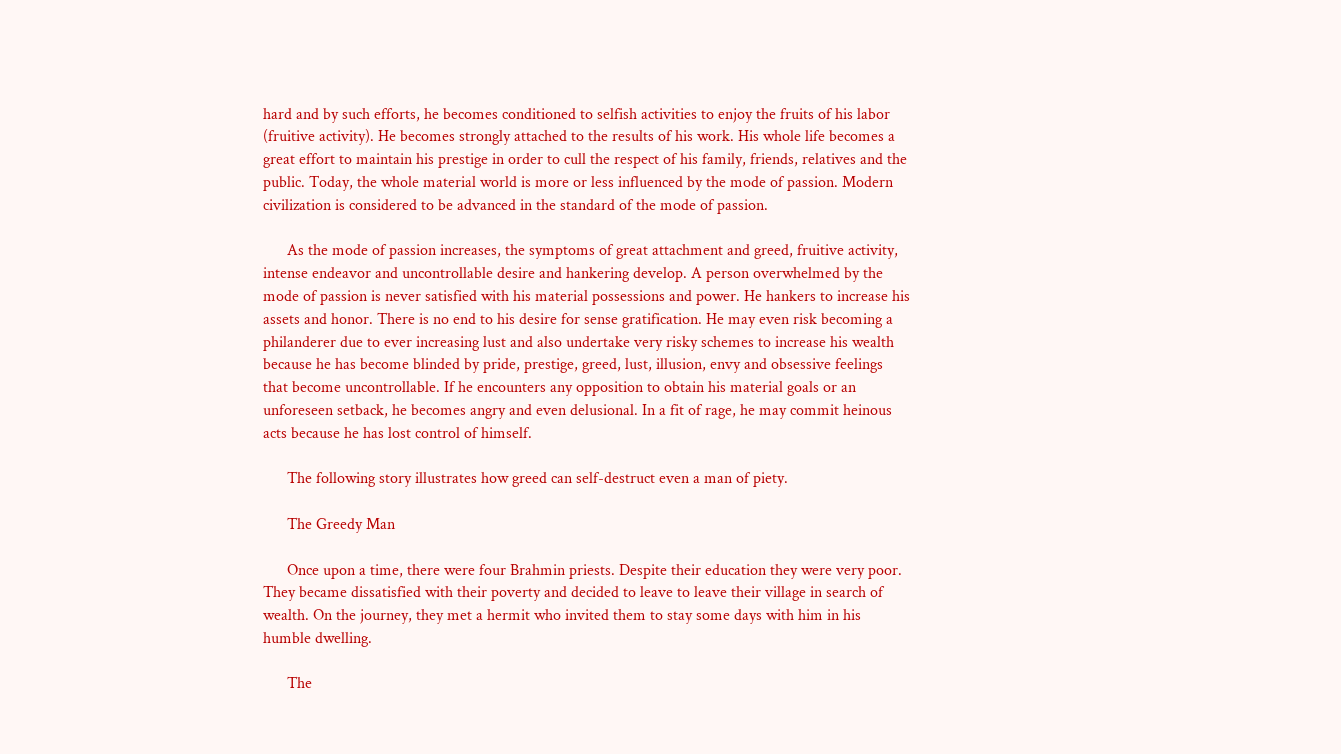hard and by such efforts, he becomes conditioned to selfish activities to enjoy the fruits of his labor (fruitive activity). He becomes strongly attached to the results of his work. His whole life becomes a great effort to maintain his prestige in order to cull the respect of his family, friends, relatives and the public. Today, the whole material world is more or less influenced by the mode of passion. Modern civilization is considered to be advanced in the standard of the mode of passion.

      As the mode of passion increases, the symptoms of great attachment and greed, fruitive activity, intense endeavor and uncontrollable desire and hankering develop. A person overwhelmed by the mode of passion is never satisfied with his material possessions and power. He hankers to increase his assets and honor. There is no end to his desire for sense gratification. He may even risk becoming a philanderer due to ever increasing lust and also undertake very risky schemes to increase his wealth because he has become blinded by pride, prestige, greed, lust, illusion, envy and obsessive feelings that become uncontrollable. If he encounters any opposition to obtain his material goals or an unforeseen setback, he becomes angry and even delusional. In a fit of rage, he may commit heinous acts because he has lost control of himself.

      The following story illustrates how greed can self-destruct even a man of piety.

      The Greedy Man

      Once upon a time, there were four Brahmin priests. Despite their education they were very poor. They became dissatisfied with their poverty and decided to leave to leave their village in search of wealth. On the journey, they met a hermit who invited them to stay some days with him in his humble dwelling.

      The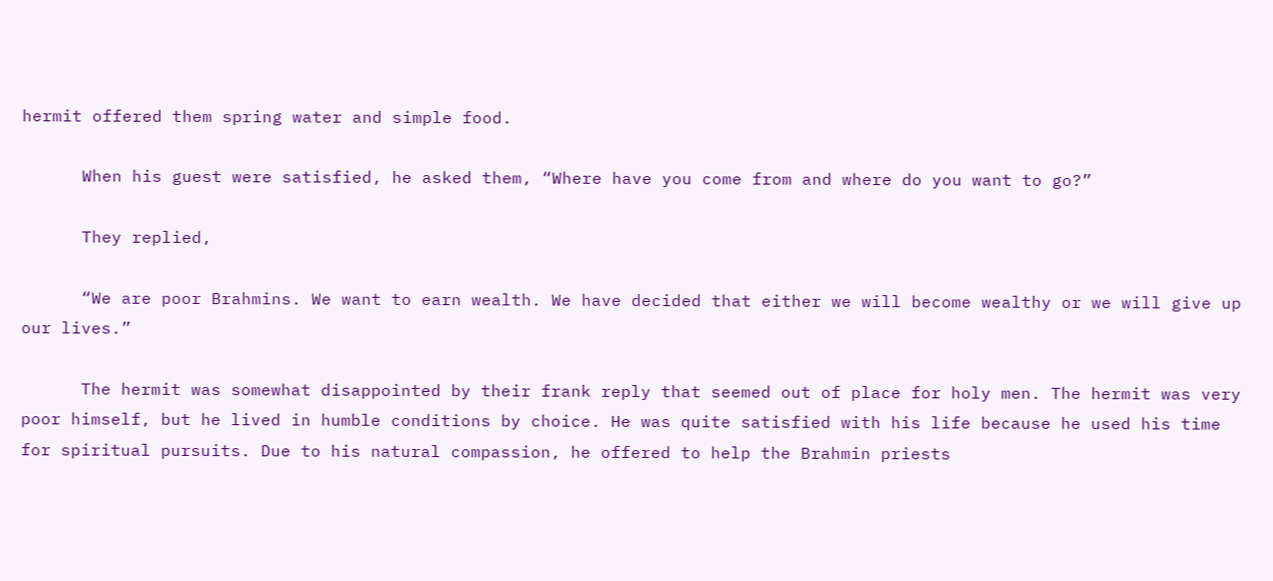hermit offered them spring water and simple food.

      When his guest were satisfied, he asked them, “Where have you come from and where do you want to go?”

      They replied,

      “We are poor Brahmins. We want to earn wealth. We have decided that either we will become wealthy or we will give up our lives.”

      The hermit was somewhat disappointed by their frank reply that seemed out of place for holy men. The hermit was very poor himself, but he lived in humble conditions by choice. He was quite satisfied with his life because he used his time for spiritual pursuits. Due to his natural compassion, he offered to help the Brahmin priests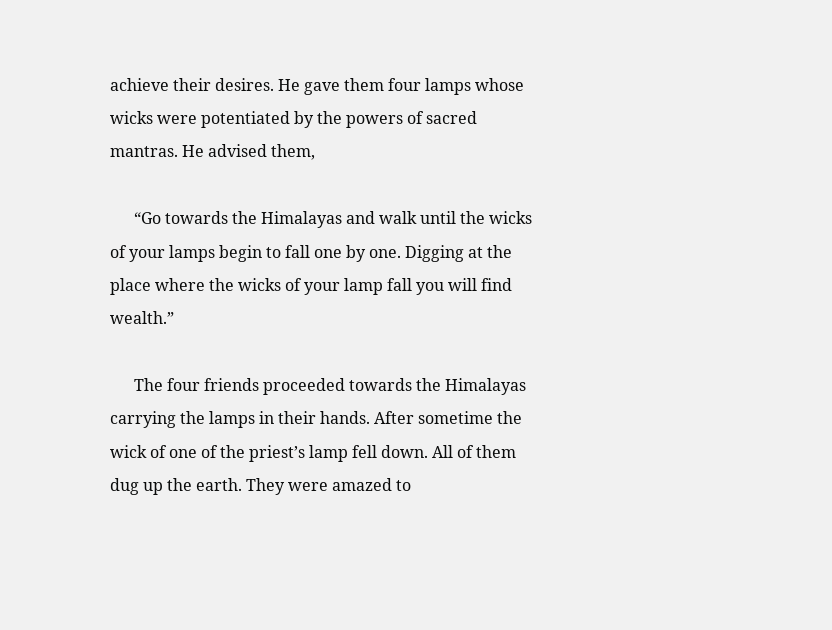achieve their desires. He gave them four lamps whose wicks were potentiated by the powers of sacred mantras. He advised them,

      “Go towards the Himalayas and walk until the wicks of your lamps begin to fall one by one. Digging at the place where the wicks of your lamp fall you will find wealth.”

      The four friends proceeded towards the Himalayas carrying the lamps in their hands. After sometime the wick of one of the priest’s lamp fell down. All of them dug up the earth. They were amazed to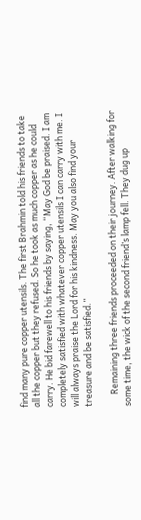find many pure copper utensils. The first Brahmin told his friends to take all the copper but they refused. So he took as much copper as he could carry. He bid farewell to his friends by saying, “May God be praised. I am completely satisfied with whatever copper utensils I can carry with me. I will always praise the Lord for his kindness. May you also find your treasure and be satisfied.”

      Remaining three friends proceeded on their journey. After walking for some time, the wick of the second friend’s lamp fell. They dug up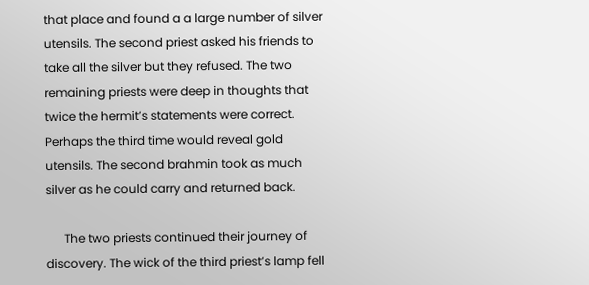that place and found a a large number of silver utensils. The second priest asked his friends to take all the silver but they refused. The two remaining priests were deep in thoughts that twice the hermit’s statements were correct. Perhaps the third time would reveal gold utensils. The second brahmin took as much silver as he could carry and returned back.

      The two priests continued their journey of discovery. The wick of the third priest’s lamp fell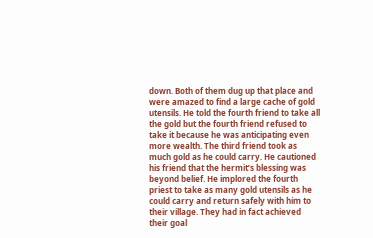down. Both of them dug up that place and were amazed to find a large cache of gold utensils. He told the fourth friend to take all the gold but the fourth friend refused to take it because he was anticipating even more wealth. The third friend took as much gold as he could carry. He cautioned his friend that the hermit’s blessing was beyond belief. He implored the fourth priest to take as many gold utensils as he could carry and return safely with him to their village. They had in fact achieved their goal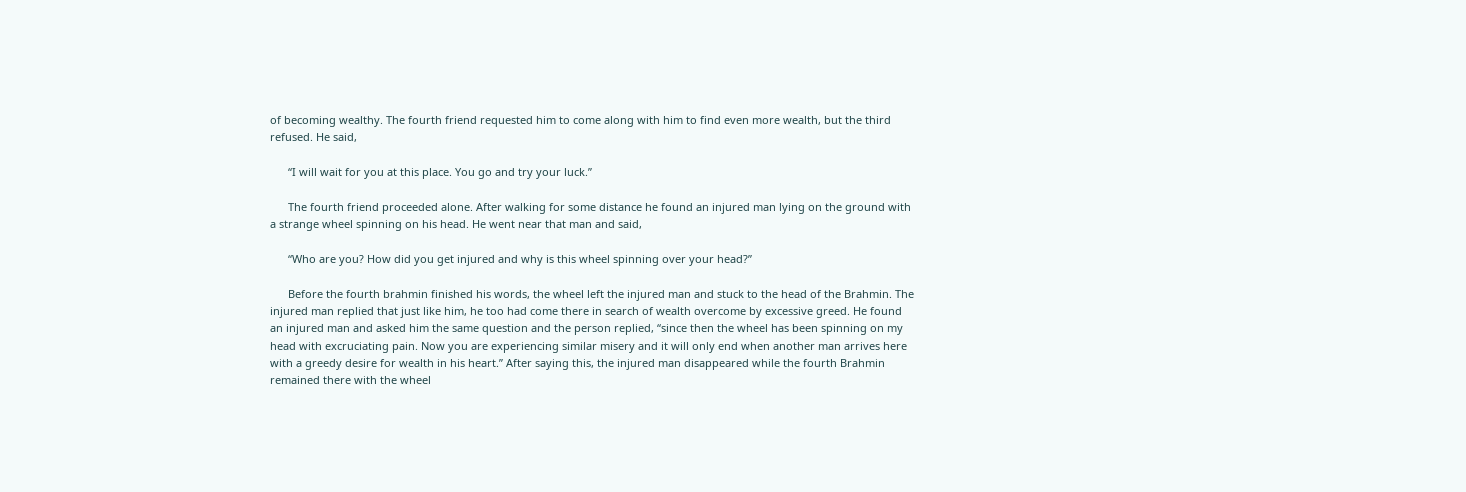of becoming wealthy. The fourth friend requested him to come along with him to find even more wealth, but the third refused. He said,

      “I will wait for you at this place. You go and try your luck.”

      The fourth friend proceeded alone. After walking for some distance he found an injured man lying on the ground with a strange wheel spinning on his head. He went near that man and said,

      “Who are you? How did you get injured and why is this wheel spinning over your head?”

      Before the fourth brahmin finished his words, the wheel left the injured man and stuck to the head of the Brahmin. The injured man replied that just like him, he too had come there in search of wealth overcome by excessive greed. He found an injured man and asked him the same question and the person replied, “since then the wheel has been spinning on my head with excruciating pain. Now you are experiencing similar misery and it will only end when another man arrives here with a greedy desire for wealth in his heart.” After saying this, the injured man disappeared while the fourth Brahmin remained there with the wheel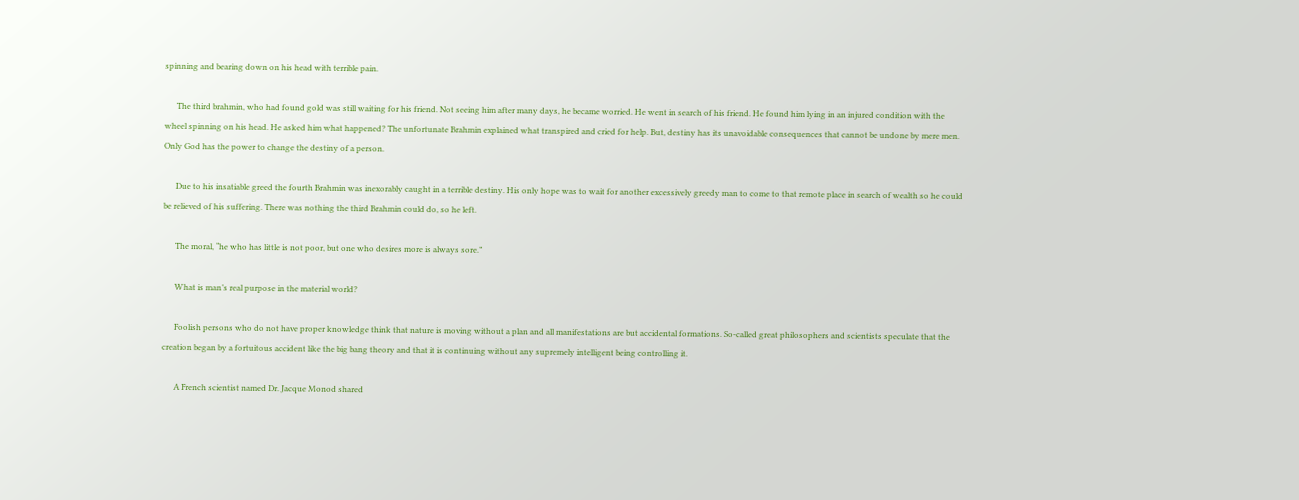spinning and bearing down on his head with terrible pain.

      The third brahmin, who had found gold was still waiting for his friend. Not seeing him after many days, he became worried. He went in search of his friend. He found him lying in an injured condition with the wheel spinning on his head. He asked him what happened? The unfortunate Brahmin explained what transpired and cried for help. But, destiny has its unavoidable consequences that cannot be undone by mere men. Only God has the power to change the destiny of a person.

      Due to his insatiable greed the fourth Brahmin was inexorably caught in a terrible destiny. His only hope was to wait for another excessively greedy man to come to that remote place in search of wealth so he could be relieved of his suffering. There was nothing the third Brahmin could do, so he left.

      The moral, “he who has little is not poor, but one who desires more is always sore.”

      What is man’s real purpose in the material world?

      Foolish persons who do not have proper knowledge think that nature is moving without a plan and all manifestations are but accidental formations. So-called great philosophers and scientists speculate that the creation began by a fortuitous accident like the big bang theory and that it is continuing without any supremely intelligent being controlling it.

      A French scientist named Dr. Jacque Monod shared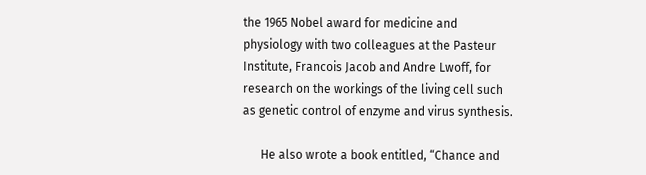the 1965 Nobel award for medicine and physiology with two colleagues at the Pasteur Institute, Francois Jacob and Andre Lwoff, for research on the workings of the living cell such as genetic control of enzyme and virus synthesis.

      He also wrote a book entitled, “Chance and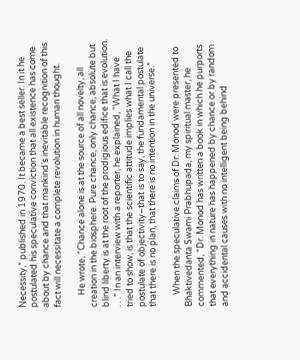Necessity,” published in 1970. It became a best seller. In it he postulated his speculative conviction that all existence has come about by chance and that mankind’s inevitable recognition of this fact will necessitate a complete revolution in human thought.

      He wrote, “Chance alone is at the source of all novelty, all creation in the biosphere. Pure chance, only chance, absolute but blind liberty is at the root of the prodigious edifice that is evolution. . . .” In an interview with a reporter, he explained, “What I have tried to show, is that the scientific attitude implies what I call the postulate of objectivity–that is to say, the fundamental postulate that there is no plan, that there is no intention in the universe.”

      When the speculative claims of Dr. Monod were presented to Bhaktivedanta Swami Prabhupada, my spiritual master, he commented, “Dr. Monod has written a book in which he purports that everything in nature has happened by chance or by random and accidental causes with no intelligent being behind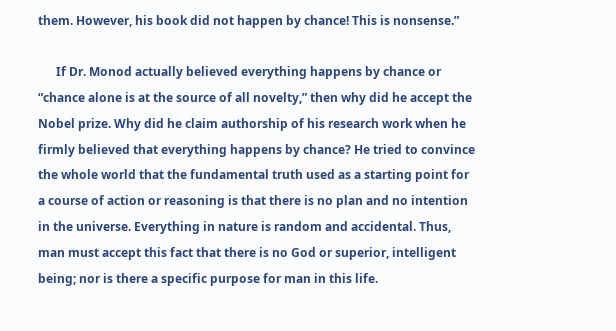them. However, his book did not happen by chance! This is nonsense.”

      If Dr. Monod actually believed everything happens by chance or “chance alone is at the source of all novelty,” then why did he accept the Nobel prize. Why did he claim authorship of his research work when he firmly believed that everything happens by chance? He tried to convince the whole world that the fundamental truth used as a starting point for a course of action or reasoning is that there is no plan and no intention in the universe. Everything in nature is random and accidental. Thus, man must accept this fact that there is no God or superior, intelligent being; nor is there a specific purpose for man in this life.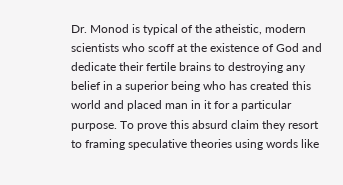Dr. Monod is typical of the atheistic, modern scientists who scoff at the existence of God and dedicate their fertile brains to destroying any belief in a superior being who has created this world and placed man in it for a particular purpose. To prove this absurd claim they resort to framing speculative theories using words like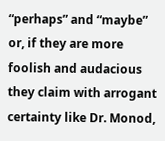“perhaps” and “maybe” or, if they are more foolish and audacious they claim with arrogant certainty like Dr. Monod,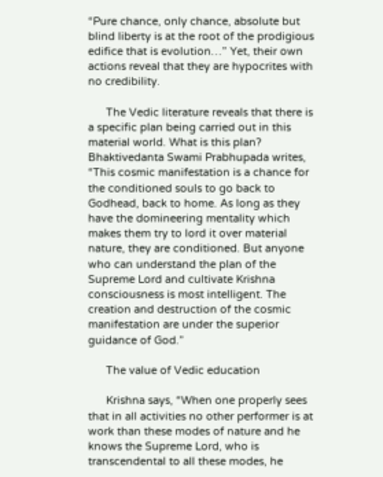“Pure chance, only chance, absolute but blind liberty is at the root of the prodigious edifice that is evolution…” Yet, their own actions reveal that they are hypocrites with no credibility.

      The Vedic literature reveals that there is a specific plan being carried out in this material world. What is this plan? Bhaktivedanta Swami Prabhupada writes, “This cosmic manifestation is a chance for the conditioned souls to go back to Godhead, back to home. As long as they have the domineering mentality which makes them try to lord it over material nature, they are conditioned. But anyone who can understand the plan of the Supreme Lord and cultivate Krishna consciousness is most intelligent. The creation and destruction of the cosmic manifestation are under the superior guidance of God.”

      The value of Vedic education

      Krishna says, “When one properly sees that in all activities no other performer is at work than these modes of nature and he knows the Supreme Lord, who is transcendental to all these modes, he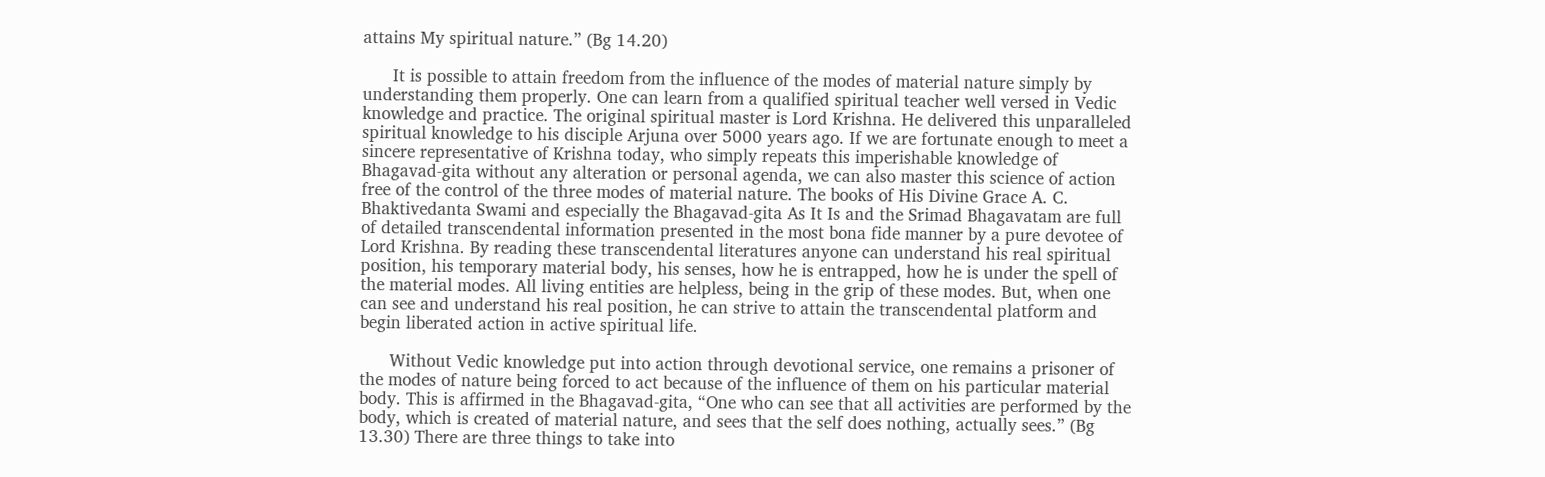attains My spiritual nature.” (Bg 14.20)

      It is possible to attain freedom from the influence of the modes of material nature simply by understanding them properly. One can learn from a qualified spiritual teacher well versed in Vedic knowledge and practice. The original spiritual master is Lord Krishna. He delivered this unparalleled spiritual knowledge to his disciple Arjuna over 5000 years ago. If we are fortunate enough to meet a sincere representative of Krishna today, who simply repeats this imperishable knowledge of Bhagavad-gita without any alteration or personal agenda, we can also master this science of action free of the control of the three modes of material nature. The books of His Divine Grace A. C. Bhaktivedanta Swami and especially the Bhagavad-gita As It Is and the Srimad Bhagavatam are full of detailed transcendental information presented in the most bona fide manner by a pure devotee of Lord Krishna. By reading these transcendental literatures anyone can understand his real spiritual position, his temporary material body, his senses, how he is entrapped, how he is under the spell of the material modes. All living entities are helpless, being in the grip of these modes. But, when one can see and understand his real position, he can strive to attain the transcendental platform and begin liberated action in active spiritual life.

      Without Vedic knowledge put into action through devotional service, one remains a prisoner of the modes of nature being forced to act because of the influence of them on his particular material body. This is affirmed in the Bhagavad-gita, “One who can see that all activities are performed by the body, which is created of material nature, and sees that the self does nothing, actually sees.” (Bg 13.30) There are three things to take into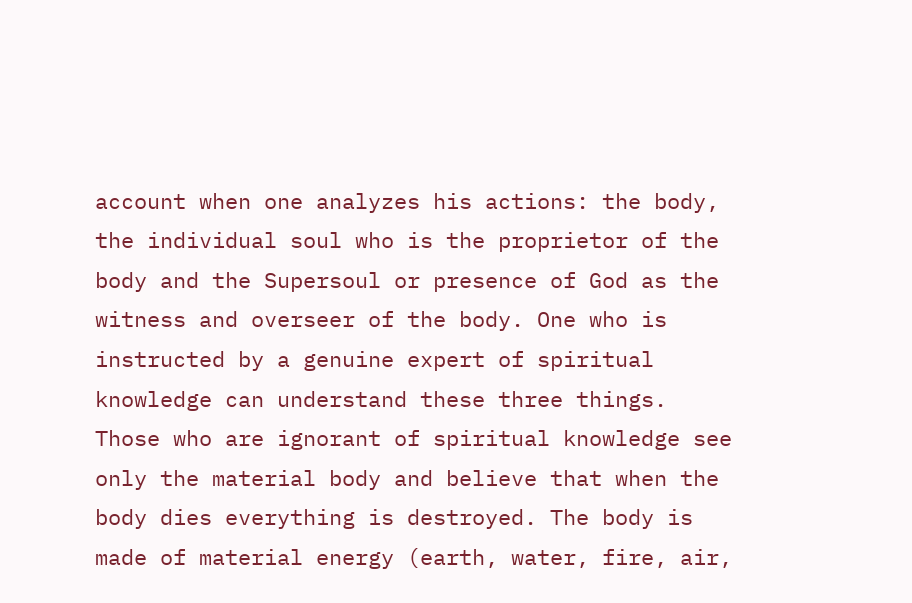account when one analyzes his actions: the body, the individual soul who is the proprietor of the body and the Supersoul or presence of God as the witness and overseer of the body. One who is instructed by a genuine expert of spiritual knowledge can understand these three things. Those who are ignorant of spiritual knowledge see only the material body and believe that when the body dies everything is destroyed. The body is made of material energy (earth, water, fire, air,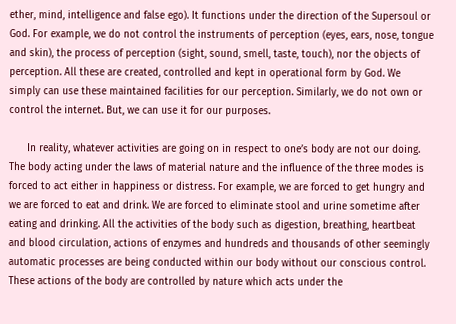ether, mind, intelligence and false ego). It functions under the direction of the Supersoul or God. For example, we do not control the instruments of perception (eyes, ears, nose, tongue and skin), the process of perception (sight, sound, smell, taste, touch), nor the objects of perception. All these are created, controlled and kept in operational form by God. We simply can use these maintained facilities for our perception. Similarly, we do not own or control the internet. But, we can use it for our purposes.

      In reality, whatever activities are going on in respect to one’s body are not our doing. The body acting under the laws of material nature and the influence of the three modes is forced to act either in happiness or distress. For example, we are forced to get hungry and we are forced to eat and drink. We are forced to eliminate stool and urine sometime after eating and drinking. All the activities of the body such as digestion, breathing, heartbeat and blood circulation, actions of enzymes and hundreds and thousands of other seemingly automatic processes are being conducted within our body without our conscious control. These actions of the body are controlled by nature which acts under the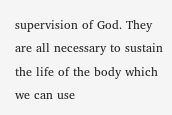supervision of God. They are all necessary to sustain the life of the body which we can use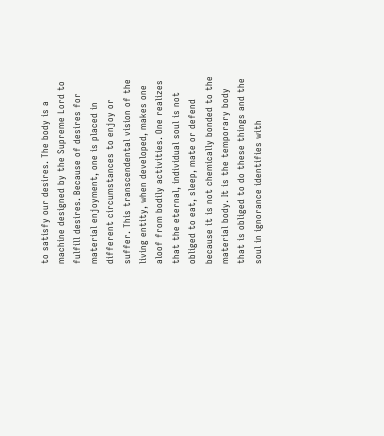to satisfy our desires. The body is a machine designed by the Supreme Lord to fulfill desires. Because of desires for material enjoyment, one is placed in different circumstances to enjoy or suffer. This transcendental vision of the living entity, when developed, makes one aloof from bodily activities. One realizes that the eternal, individual soul is not obliged to eat, sleep, mate or defend because it is not chemically bonded to the material body. It is the temporary body that is obliged to do these things and the soul in ignorance identifies with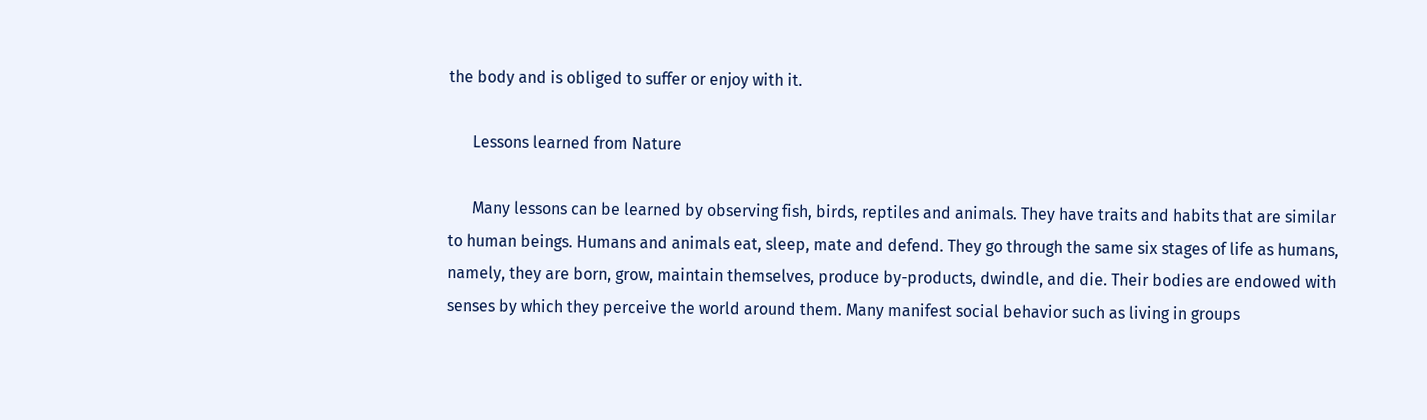the body and is obliged to suffer or enjoy with it.

      Lessons learned from Nature

      Many lessons can be learned by observing fish, birds, reptiles and animals. They have traits and habits that are similar to human beings. Humans and animals eat, sleep, mate and defend. They go through the same six stages of life as humans, namely, they are born, grow, maintain themselves, produce by-products, dwindle, and die. Their bodies are endowed with senses by which they perceive the world around them. Many manifest social behavior such as living in groups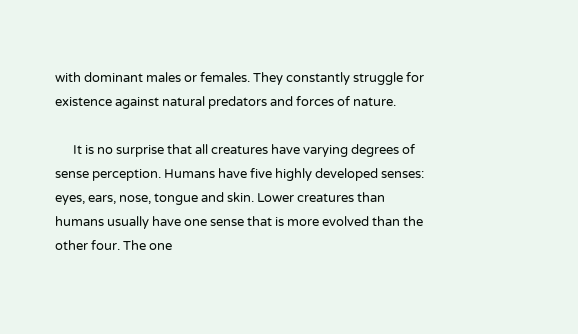with dominant males or females. They constantly struggle for existence against natural predators and forces of nature.

      It is no surprise that all creatures have varying degrees of sense perception. Humans have five highly developed senses: eyes, ears, nose, tongue and skin. Lower creatures than humans usually have one sense that is more evolved than the other four. The one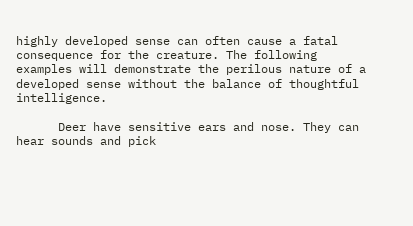highly developed sense can often cause a fatal consequence for the creature. The following examples will demonstrate the perilous nature of a developed sense without the balance of thoughtful intelligence.

      Deer have sensitive ears and nose. They can hear sounds and pick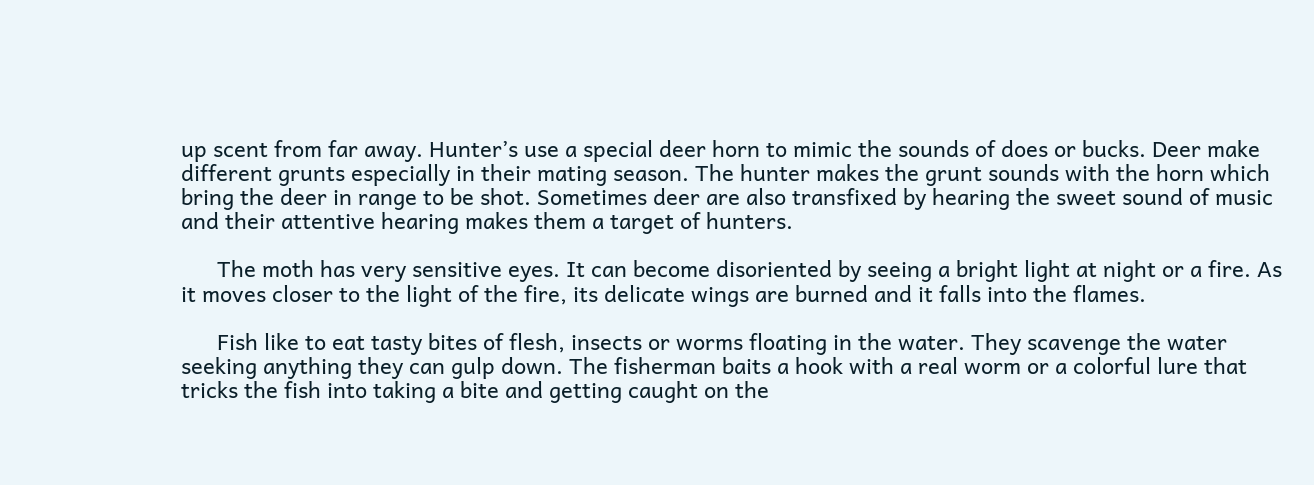up scent from far away. Hunter’s use a special deer horn to mimic the sounds of does or bucks. Deer make different grunts especially in their mating season. The hunter makes the grunt sounds with the horn which bring the deer in range to be shot. Sometimes deer are also transfixed by hearing the sweet sound of music and their attentive hearing makes them a target of hunters.

      The moth has very sensitive eyes. It can become disoriented by seeing a bright light at night or a fire. As it moves closer to the light of the fire, its delicate wings are burned and it falls into the flames.

      Fish like to eat tasty bites of flesh, insects or worms floating in the water. They scavenge the water seeking anything they can gulp down. The fisherman baits a hook with a real worm or a colorful lure that tricks the fish into taking a bite and getting caught on the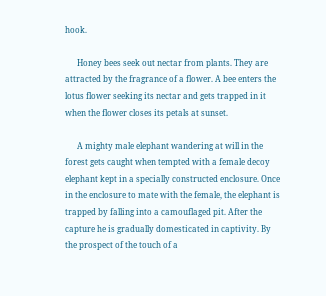hook.

      Honey bees seek out nectar from plants. They are attracted by the fragrance of a flower. A bee enters the lotus flower seeking its nectar and gets trapped in it when the flower closes its petals at sunset.

      A mighty male elephant wandering at will in the forest gets caught when tempted with a female decoy elephant kept in a specially constructed enclosure. Once in the enclosure to mate with the female, the elephant is trapped by falling into a camouflaged pit. After the capture he is gradually domesticated in captivity. By the prospect of the touch of a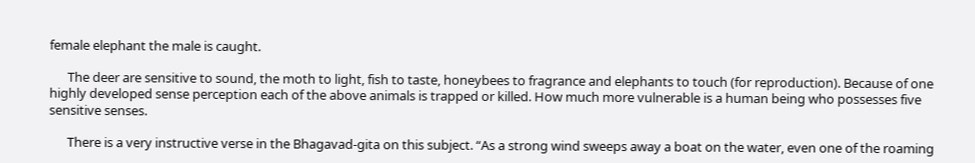female elephant the male is caught.

      The deer are sensitive to sound, the moth to light, fish to taste, honeybees to fragrance and elephants to touch (for reproduction). Because of one highly developed sense perception each of the above animals is trapped or killed. How much more vulnerable is a human being who possesses five sensitive senses.

      There is a very instructive verse in the Bhagavad-gita on this subject. “As a strong wind sweeps away a boat on the water, even one of the roaming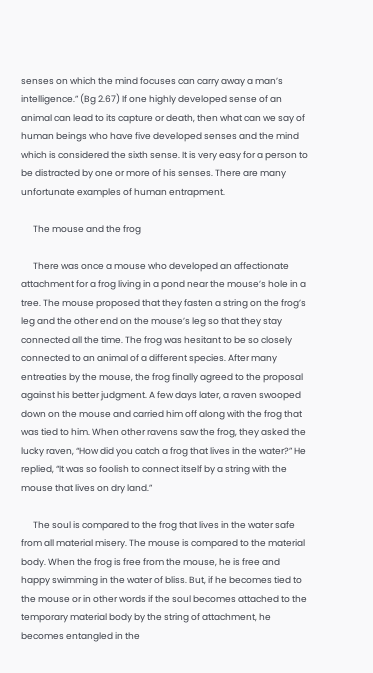senses on which the mind focuses can carry away a man’s intelligence.” (Bg 2.67) If one highly developed sense of an animal can lead to its capture or death, then what can we say of human beings who have five developed senses and the mind which is considered the sixth sense. It is very easy for a person to be distracted by one or more of his senses. There are many unfortunate examples of human entrapment.

      The mouse and the frog

      There was once a mouse who developed an affectionate attachment for a frog living in a pond near the mouse’s hole in a tree. The mouse proposed that they fasten a string on the frog’s leg and the other end on the mouse’s leg so that they stay connected all the time. The frog was hesitant to be so closely connected to an animal of a different species. After many entreaties by the mouse, the frog finally agreed to the proposal against his better judgment. A few days later, a raven swooped down on the mouse and carried him off along with the frog that was tied to him. When other ravens saw the frog, they asked the lucky raven, “How did you catch a frog that lives in the water?” He replied, “It was so foolish to connect itself by a string with the mouse that lives on dry land.”

      The soul is compared to the frog that lives in the water safe from all material misery. The mouse is compared to the material body. When the frog is free from the mouse, he is free and happy swimming in the water of bliss. But, if he becomes tied to the mouse or in other words if the soul becomes attached to the temporary material body by the string of attachment, he becomes entangled in the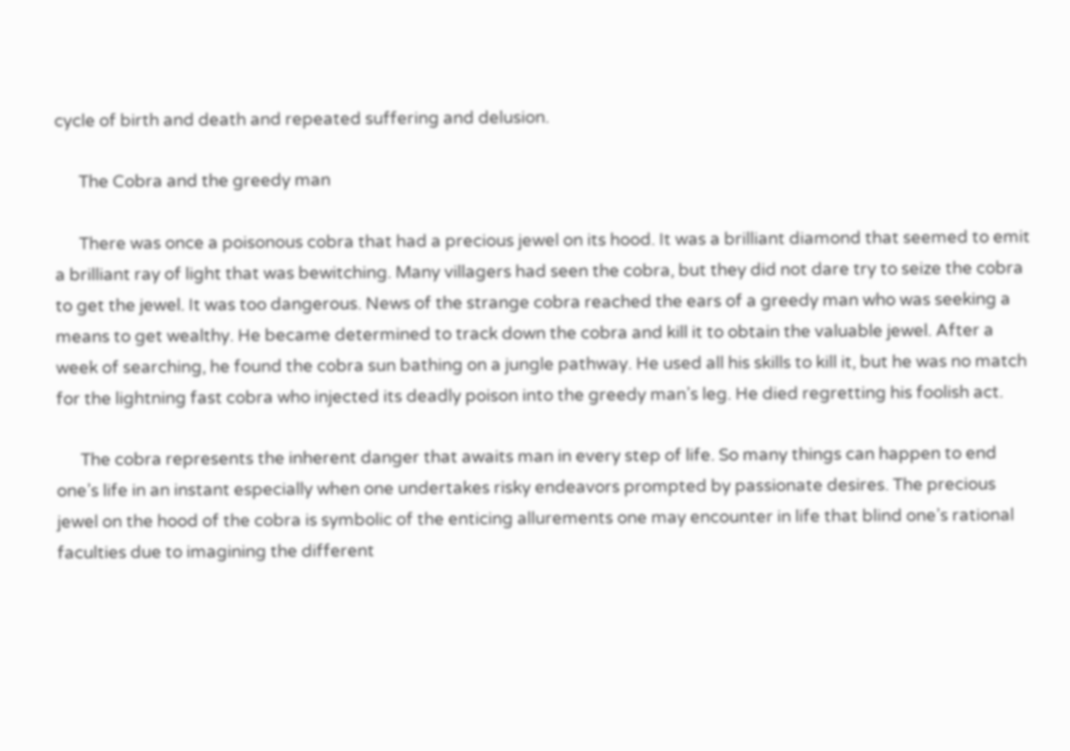cycle of birth and death and repeated suffering and delusion.

      The Cobra and the greedy man

      There was once a poisonous cobra that had a precious jewel on its hood. It was a brilliant diamond that seemed to emit a brilliant ray of light that was bewitching. Many villagers had seen the cobra, but they did not dare try to seize the cobra to get the jewel. It was too dangerous. News of the strange cobra reached the ears of a greedy man who was seeking a means to get wealthy. He became determined to track down the cobra and kill it to obtain the valuable jewel. After a week of searching, he found the cobra sun bathing on a jungle pathway. He used all his skills to kill it, but he was no match for the lightning fast cobra who injected its deadly poison into the greedy man’s leg. He died regretting his foolish act.

      The cobra represents the inherent danger that awaits man in every step of life. So many things can happen to end one’s life in an instant especially when one undertakes risky endeavors prompted by passionate desires. The precious jewel on the hood of the cobra is symbolic of the enticing allurements one may encounter in life that blind one’s rational faculties due to imagining the different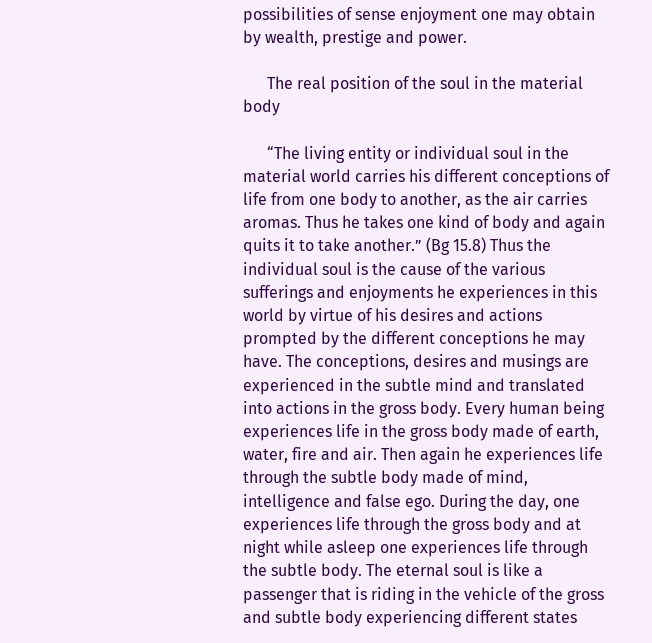possibilities of sense enjoyment one may obtain by wealth, prestige and power.

      The real position of the soul in the material body

      “The living entity or individual soul in the material world carries his different conceptions of life from one body to another, as the air carries aromas. Thus he takes one kind of body and again quits it to take another.” (Bg 15.8) Thus the individual soul is the cause of the various sufferings and enjoyments he experiences in this world by virtue of his desires and actions prompted by the different conceptions he may have. The conceptions, desires and musings are experienced in the subtle mind and translated into actions in the gross body. Every human being experiences life in the gross body made of earth, water, fire and air. Then again he experiences life through the subtle body made of mind, intelligence and false ego. During the day, one experiences life through the gross body and at night while asleep one experiences life through the subtle body. The eternal soul is like a passenger that is riding in the vehicle of the gross and subtle body experiencing different states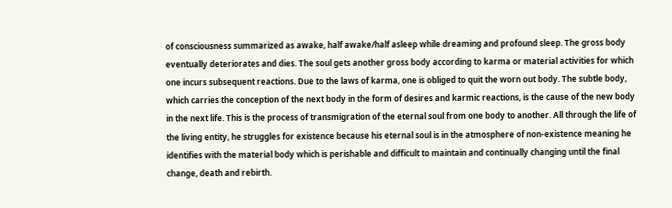of consciousness summarized as awake, half awake/half asleep while dreaming and profound sleep. The gross body eventually deteriorates and dies. The soul gets another gross body according to karma or material activities for which one incurs subsequent reactions. Due to the laws of karma, one is obliged to quit the worn out body. The subtle body, which carries the conception of the next body in the form of desires and karmic reactions, is the cause of the new body in the next life. This is the process of transmigration of the eternal soul from one body to another. All through the life of the living entity, he struggles for existence because his eternal soul is in the atmosphere of non-existence meaning he identifies with the material body which is perishable and difficult to maintain and continually changing until the final change, death and rebirth.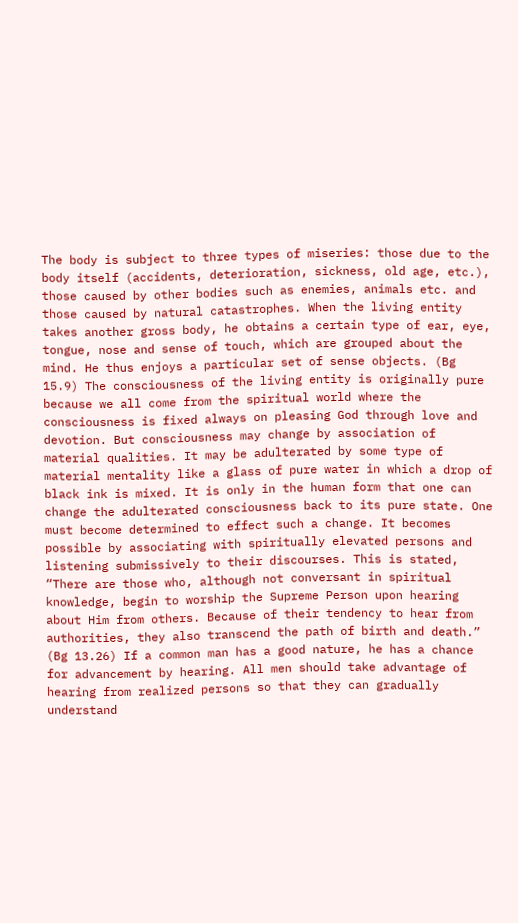The body is subject to three types of miseries: those due to the body itself (accidents, deterioration, sickness, old age, etc.), those caused by other bodies such as enemies, animals etc. and those caused by natural catastrophes. When the living entity takes another gross body, he obtains a certain type of ear, eye, tongue, nose and sense of touch, which are grouped about the mind. He thus enjoys a particular set of sense objects. (Bg 15.9) The consciousness of the living entity is originally pure because we all come from the spiritual world where the consciousness is fixed always on pleasing God through love and devotion. But consciousness may change by association of material qualities. It may be adulterated by some type of material mentality like a glass of pure water in which a drop of black ink is mixed. It is only in the human form that one can change the adulterated consciousness back to its pure state. One must become determined to effect such a change. It becomes possible by associating with spiritually elevated persons and listening submissively to their discourses. This is stated, “There are those who, although not conversant in spiritual knowledge, begin to worship the Supreme Person upon hearing about Him from others. Because of their tendency to hear from authorities, they also transcend the path of birth and death.” (Bg 13.26) If a common man has a good nature, he has a chance for advancement by hearing. All men should take advantage of hearing from realized persons so that they can gradually understand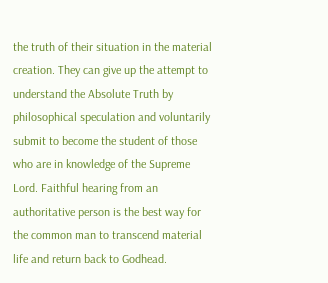the truth of their situation in the material creation. They can give up the attempt to understand the Absolute Truth by philosophical speculation and voluntarily submit to become the student of those who are in knowledge of the Supreme Lord. Faithful hearing from an authoritative person is the best way for the common man to transcend material life and return back to Godhead.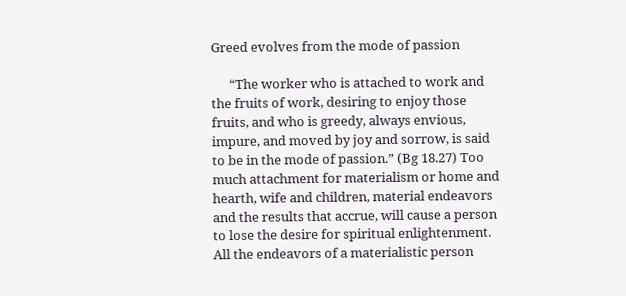Greed evolves from the mode of passion

      “The worker who is attached to work and the fruits of work, desiring to enjoy those fruits, and who is greedy, always envious, impure, and moved by joy and sorrow, is said to be in the mode of passion.” (Bg 18.27) Too much attachment for materialism or home and hearth, wife and children, material endeavors and the results that accrue, will cause a person to lose the desire for spiritual enlightenment. All the endeavors of a materialistic person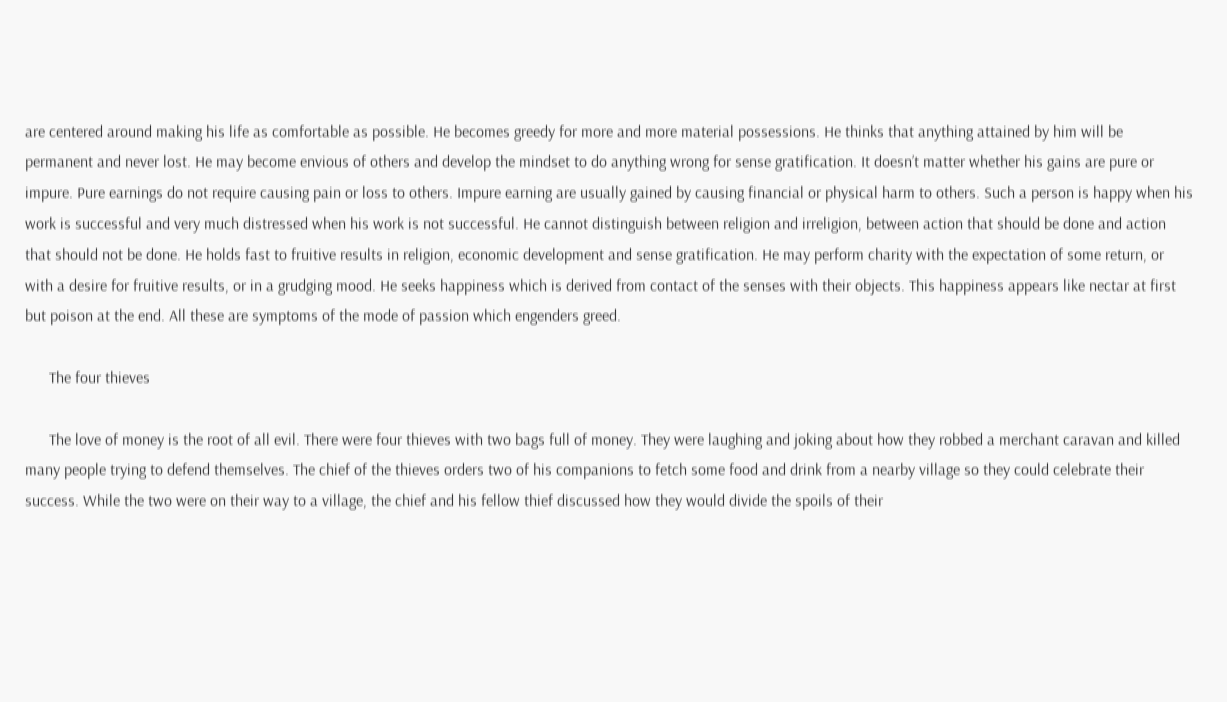are centered around making his life as comfortable as possible. He becomes greedy for more and more material possessions. He thinks that anything attained by him will be permanent and never lost. He may become envious of others and develop the mindset to do anything wrong for sense gratification. It doesn’t matter whether his gains are pure or impure. Pure earnings do not require causing pain or loss to others. Impure earning are usually gained by causing financial or physical harm to others. Such a person is happy when his work is successful and very much distressed when his work is not successful. He cannot distinguish between religion and irreligion, between action that should be done and action that should not be done. He holds fast to fruitive results in religion, economic development and sense gratification. He may perform charity with the expectation of some return, or with a desire for fruitive results, or in a grudging mood. He seeks happiness which is derived from contact of the senses with their objects. This happiness appears like nectar at first but poison at the end. All these are symptoms of the mode of passion which engenders greed.

      The four thieves

      The love of money is the root of all evil. There were four thieves with two bags full of money. They were laughing and joking about how they robbed a merchant caravan and killed many people trying to defend themselves. The chief of the thieves orders two of his companions to fetch some food and drink from a nearby village so they could celebrate their success. While the two were on their way to a village, the chief and his fellow thief discussed how they would divide the spoils of their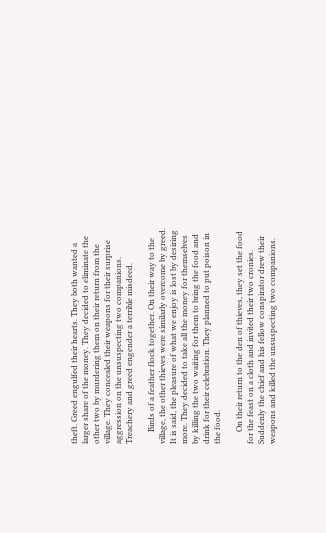theft. Greed engulfed their hearts. They both wanted a larger share of the money. They decided to eliminate the other two by murdering them on their return from the village. They concealed their weapons for their surprise aggression on the unsuspecting two companions. Treachery and greed engender a terrible misdeed.

      Birds of a feather flock together. On their way to the village, the other thieves were similarly overcome by greed. It is said, the pleasure of what we enjoy is lost by desiring more. They decided to take all the money for themselves by killing the two waiting for them to bring the food and drink for their celebration. They planned to put poison in the food.

      On their return to the den of thieves, they set the food for the feast on a cloth and invited their two cronies. Suddenly the chief and his fellow conspirator drew their weapons and killed the unsuspecting two companions.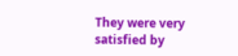They were very satisfied by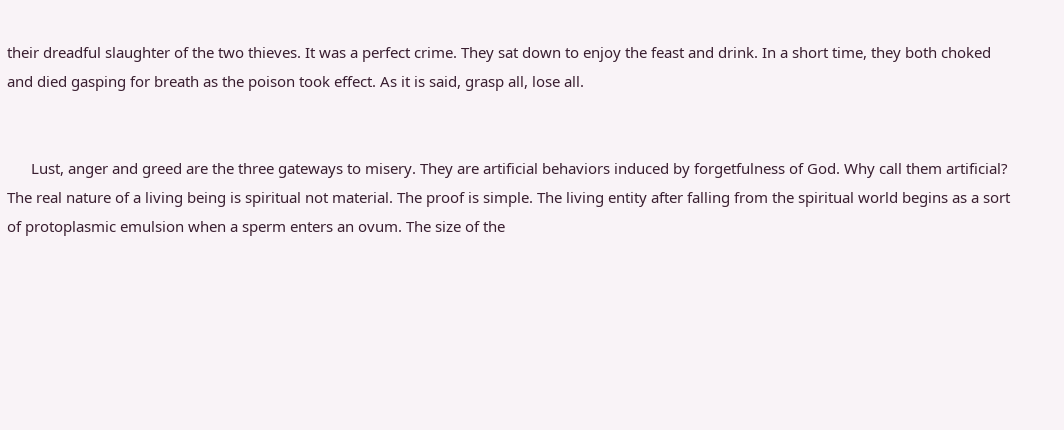their dreadful slaughter of the two thieves. It was a perfect crime. They sat down to enjoy the feast and drink. In a short time, they both choked and died gasping for breath as the poison took effect. As it is said, grasp all, lose all.


      Lust, anger and greed are the three gateways to misery. They are artificial behaviors induced by forgetfulness of God. Why call them artificial? The real nature of a living being is spiritual not material. The proof is simple. The living entity after falling from the spiritual world begins as a sort of protoplasmic emulsion when a sperm enters an ovum. The size of the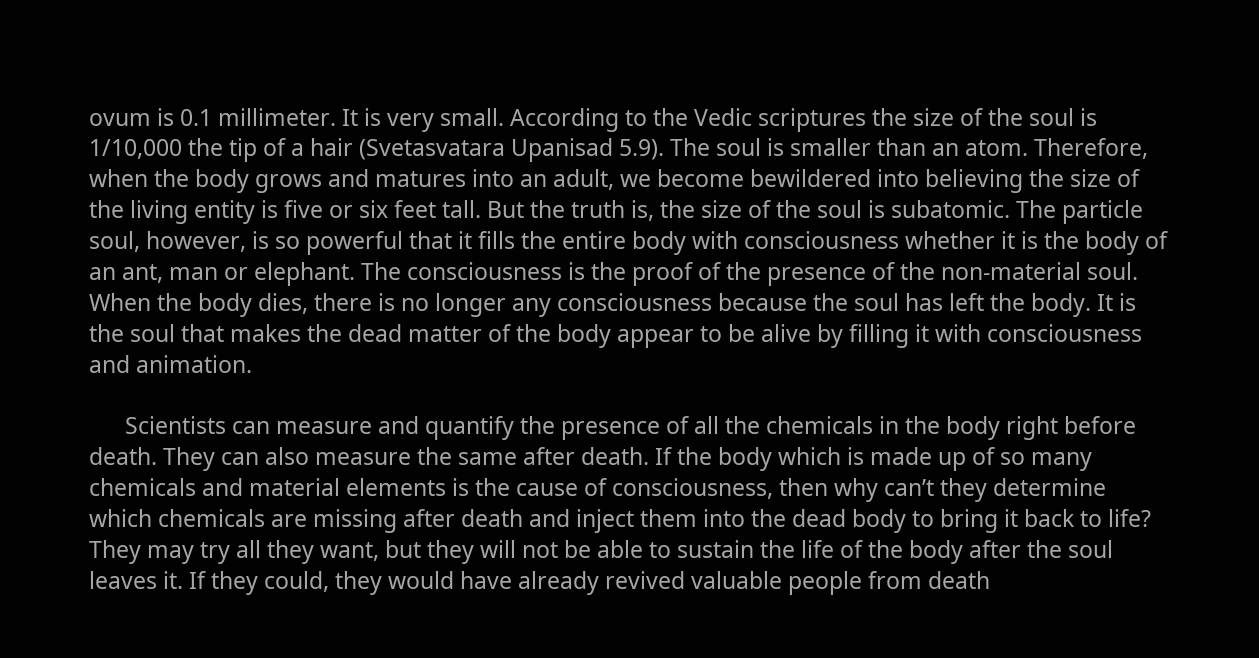ovum is 0.1 millimeter. It is very small. According to the Vedic scriptures the size of the soul is 1/10,000 the tip of a hair (Svetasvatara Upanisad 5.9). The soul is smaller than an atom. Therefore, when the body grows and matures into an adult, we become bewildered into believing the size of the living entity is five or six feet tall. But the truth is, the size of the soul is subatomic. The particle soul, however, is so powerful that it fills the entire body with consciousness whether it is the body of an ant, man or elephant. The consciousness is the proof of the presence of the non-material soul. When the body dies, there is no longer any consciousness because the soul has left the body. It is the soul that makes the dead matter of the body appear to be alive by filling it with consciousness and animation.

      Scientists can measure and quantify the presence of all the chemicals in the body right before death. They can also measure the same after death. If the body which is made up of so many chemicals and material elements is the cause of consciousness, then why can’t they determine which chemicals are missing after death and inject them into the dead body to bring it back to life? They may try all they want, but they will not be able to sustain the life of the body after the soul leaves it. If they could, they would have already revived valuable people from death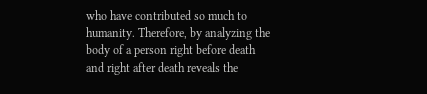who have contributed so much to humanity. Therefore, by analyzing the body of a person right before death and right after death reveals the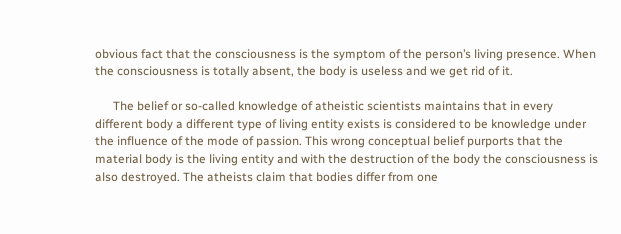obvious fact that the consciousness is the symptom of the person’s living presence. When the consciousness is totally absent, the body is useless and we get rid of it.

      The belief or so-called knowledge of atheistic scientists maintains that in every different body a different type of living entity exists is considered to be knowledge under the influence of the mode of passion. This wrong conceptual belief purports that the material body is the living entity and with the destruction of the body the consciousness is also destroyed. The atheists claim that bodies differ from one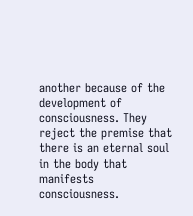another because of the development of consciousness. They reject the premise that there is an eternal soul in the body that manifests consciousness.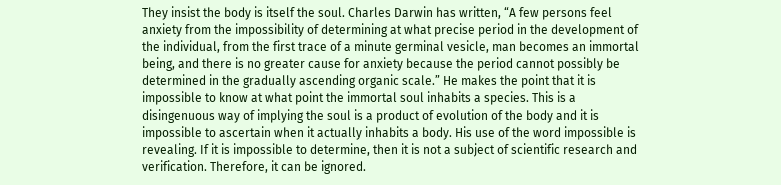They insist the body is itself the soul. Charles Darwin has written, “A few persons feel anxiety from the impossibility of determining at what precise period in the development of the individual, from the first trace of a minute germinal vesicle, man becomes an immortal being, and there is no greater cause for anxiety because the period cannot possibly be determined in the gradually ascending organic scale.” He makes the point that it is impossible to know at what point the immortal soul inhabits a species. This is a disingenuous way of implying the soul is a product of evolution of the body and it is impossible to ascertain when it actually inhabits a body. His use of the word impossible is revealing. If it is impossible to determine, then it is not a subject of scientific research and verification. Therefore, it can be ignored.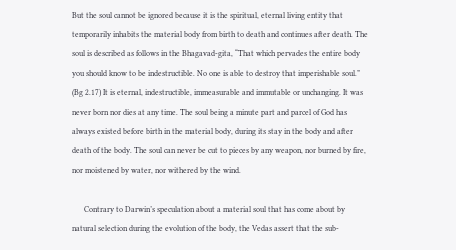But the soul cannot be ignored because it is the spiritual, eternal living entity that temporarily inhabits the material body from birth to death and continues after death. The soul is described as follows in the Bhagavad-gita, “That which pervades the entire body you should know to be indestructible. No one is able to destroy that imperishable soul.” (Bg 2.17) It is eternal, indestructible, immeasurable and immutable or unchanging. It was never born nor dies at any time. The soul being a minute part and parcel of God has always existed before birth in the material body, during its stay in the body and after death of the body. The soul can never be cut to pieces by any weapon, nor burned by fire, nor moistened by water, nor withered by the wind.

      Contrary to Darwin’s speculation about a material soul that has come about by natural selection during the evolution of the body, the Vedas assert that the sub-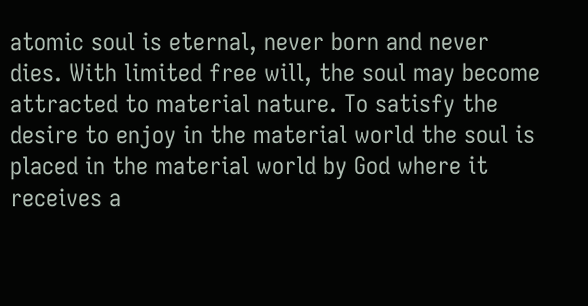atomic soul is eternal, never born and never dies. With limited free will, the soul may become attracted to material nature. To satisfy the desire to enjoy in the material world the soul is placed in the material world by God where it receives a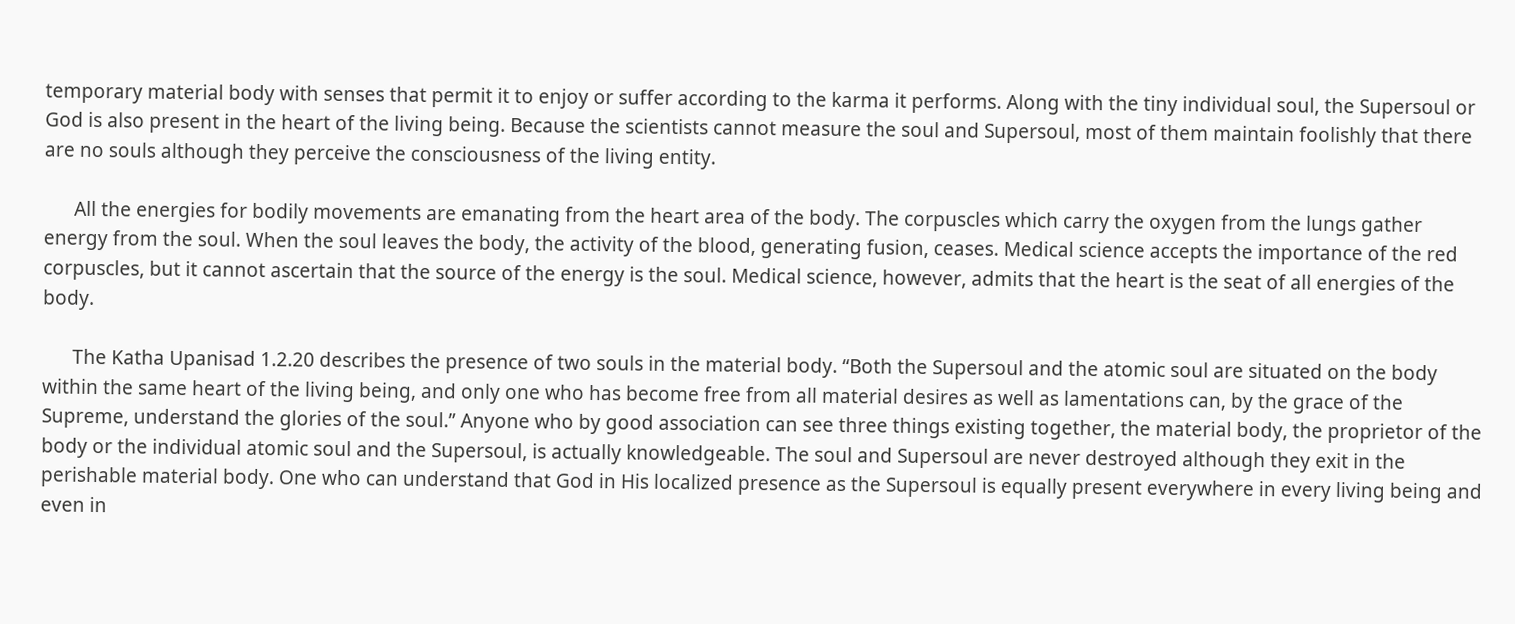temporary material body with senses that permit it to enjoy or suffer according to the karma it performs. Along with the tiny individual soul, the Supersoul or God is also present in the heart of the living being. Because the scientists cannot measure the soul and Supersoul, most of them maintain foolishly that there are no souls although they perceive the consciousness of the living entity.

      All the energies for bodily movements are emanating from the heart area of the body. The corpuscles which carry the oxygen from the lungs gather energy from the soul. When the soul leaves the body, the activity of the blood, generating fusion, ceases. Medical science accepts the importance of the red corpuscles, but it cannot ascertain that the source of the energy is the soul. Medical science, however, admits that the heart is the seat of all energies of the body.

      The Katha Upanisad 1.2.20 describes the presence of two souls in the material body. “Both the Supersoul and the atomic soul are situated on the body within the same heart of the living being, and only one who has become free from all material desires as well as lamentations can, by the grace of the Supreme, understand the glories of the soul.” Anyone who by good association can see three things existing together, the material body, the proprietor of the body or the individual atomic soul and the Supersoul, is actually knowledgeable. The soul and Supersoul are never destroyed although they exit in the perishable material body. One who can understand that God in His localized presence as the Supersoul is equally present everywhere in every living being and even in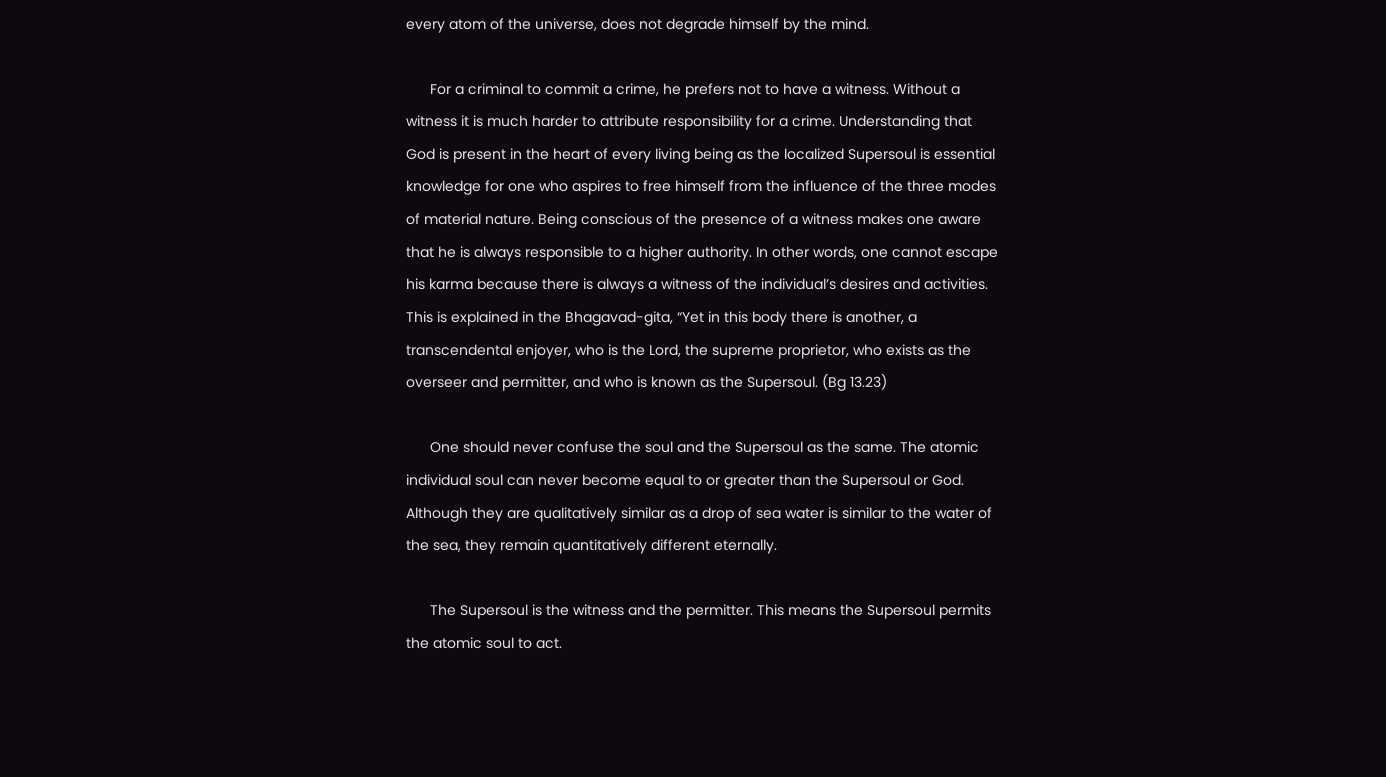every atom of the universe, does not degrade himself by the mind.

      For a criminal to commit a crime, he prefers not to have a witness. Without a witness it is much harder to attribute responsibility for a crime. Understanding that God is present in the heart of every living being as the localized Supersoul is essential knowledge for one who aspires to free himself from the influence of the three modes of material nature. Being conscious of the presence of a witness makes one aware that he is always responsible to a higher authority. In other words, one cannot escape his karma because there is always a witness of the individual’s desires and activities. This is explained in the Bhagavad-gita, “Yet in this body there is another, a transcendental enjoyer, who is the Lord, the supreme proprietor, who exists as the overseer and permitter, and who is known as the Supersoul. (Bg 13.23)

      One should never confuse the soul and the Supersoul as the same. The atomic individual soul can never become equal to or greater than the Supersoul or God. Although they are qualitatively similar as a drop of sea water is similar to the water of the sea, they remain quantitatively different eternally.

      The Supersoul is the witness and the permitter. This means the Supersoul permits the atomic soul to act.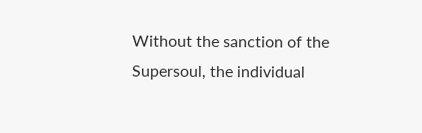Without the sanction of the Supersoul, the individual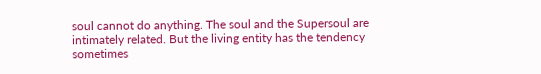soul cannot do anything. The soul and the Supersoul are intimately related. But the living entity has the tendency sometimes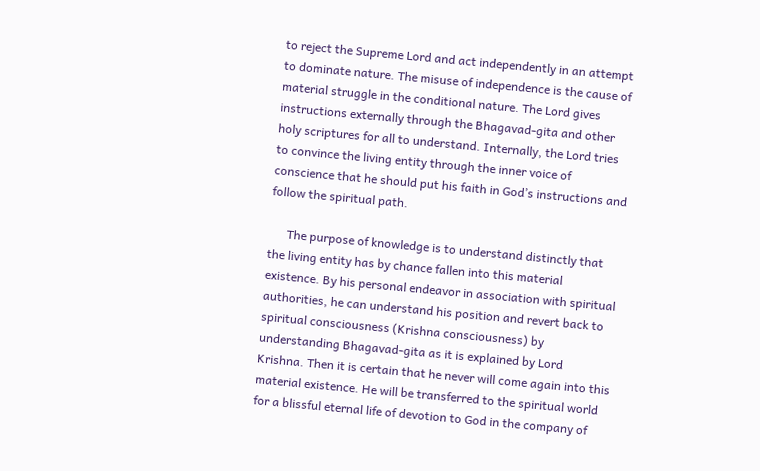to reject the Supreme Lord and act independently in an attempt to dominate nature. The misuse of independence is the cause of material struggle in the conditional nature. The Lord gives instructions externally through the Bhagavad-gita and other holy scriptures for all to understand. Internally, the Lord tries to convince the living entity through the inner voice of conscience that he should put his faith in God’s instructions and follow the spiritual path.

      The purpose of knowledge is to understand distinctly that the living entity has by chance fallen into this material existence. By his personal endeavor in association with spiritual authorities, he can understand his position and revert back to spiritual consciousness (Krishna consciousness) by understanding Bhagavad-gita as it is explained by Lord Krishna. Then it is certain that he never will come again into this material existence. He will be transferred to the spiritual world for a blissful eternal life of devotion to God in the company of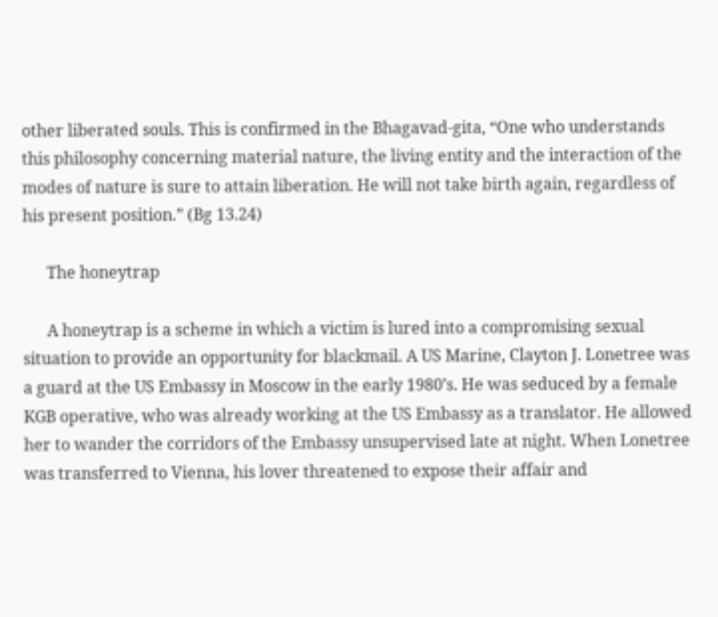other liberated souls. This is confirmed in the Bhagavad-gita, “One who understands this philosophy concerning material nature, the living entity and the interaction of the modes of nature is sure to attain liberation. He will not take birth again, regardless of his present position.” (Bg 13.24)

      The honeytrap

      A honeytrap is a scheme in which a victim is lured into a compromising sexual situation to provide an opportunity for blackmail. A US Marine, Clayton J. Lonetree was a guard at the US Embassy in Moscow in the early 1980’s. He was seduced by a female KGB operative, who was already working at the US Embassy as a translator. He allowed her to wander the corridors of the Embassy unsupervised late at night. When Lonetree was transferred to Vienna, his lover threatened to expose their affair and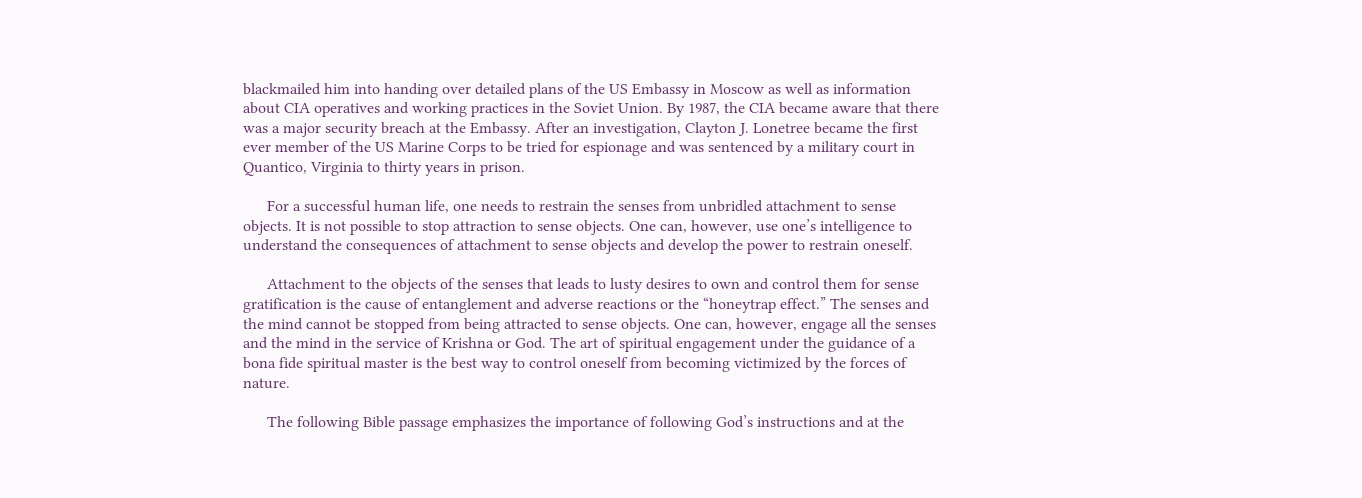blackmailed him into handing over detailed plans of the US Embassy in Moscow as well as information about CIA operatives and working practices in the Soviet Union. By 1987, the CIA became aware that there was a major security breach at the Embassy. After an investigation, Clayton J. Lonetree became the first ever member of the US Marine Corps to be tried for espionage and was sentenced by a military court in Quantico, Virginia to thirty years in prison.

      For a successful human life, one needs to restrain the senses from unbridled attachment to sense objects. It is not possible to stop attraction to sense objects. One can, however, use one’s intelligence to understand the consequences of attachment to sense objects and develop the power to restrain oneself.

      Attachment to the objects of the senses that leads to lusty desires to own and control them for sense gratification is the cause of entanglement and adverse reactions or the “honeytrap effect.” The senses and the mind cannot be stopped from being attracted to sense objects. One can, however, engage all the senses and the mind in the service of Krishna or God. The art of spiritual engagement under the guidance of a bona fide spiritual master is the best way to control oneself from becoming victimized by the forces of nature.

      The following Bible passage emphasizes the importance of following God’s instructions and at the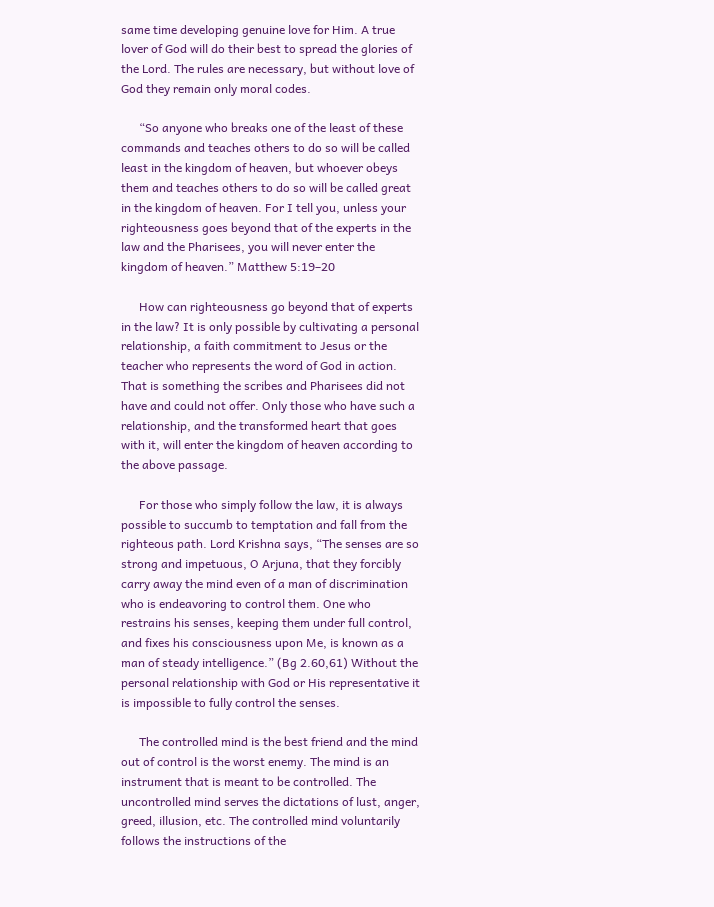same time developing genuine love for Him. A true lover of God will do their best to spread the glories of the Lord. The rules are necessary, but without love of God they remain only moral codes.

      “So anyone who breaks one of the least of these commands and teaches others to do so will be called least in the kingdom of heaven, but whoever obeys them and teaches others to do so will be called great in the kingdom of heaven. For I tell you, unless your righteousness goes beyond that of the experts in the law and the Pharisees, you will never enter the kingdom of heaven.” Matthew 5:19–20

      How can righteousness go beyond that of experts in the law? It is only possible by cultivating a personal relationship, a faith commitment to Jesus or the teacher who represents the word of God in action. That is something the scribes and Pharisees did not have and could not offer. Only those who have such a relationship, and the transformed heart that goes with it, will enter the kingdom of heaven according to the above passage.

      For those who simply follow the law, it is always possible to succumb to temptation and fall from the righteous path. Lord Krishna says, “The senses are so strong and impetuous, O Arjuna, that they forcibly carry away the mind even of a man of discrimination who is endeavoring to control them. One who restrains his senses, keeping them under full control, and fixes his consciousness upon Me, is known as a man of steady intelligence.” (Bg 2.60,61) Without the personal relationship with God or His representative it is impossible to fully control the senses.

      The controlled mind is the best friend and the mind out of control is the worst enemy. The mind is an instrument that is meant to be controlled. The uncontrolled mind serves the dictations of lust, anger, greed, illusion, etc. The controlled mind voluntarily follows the instructions of the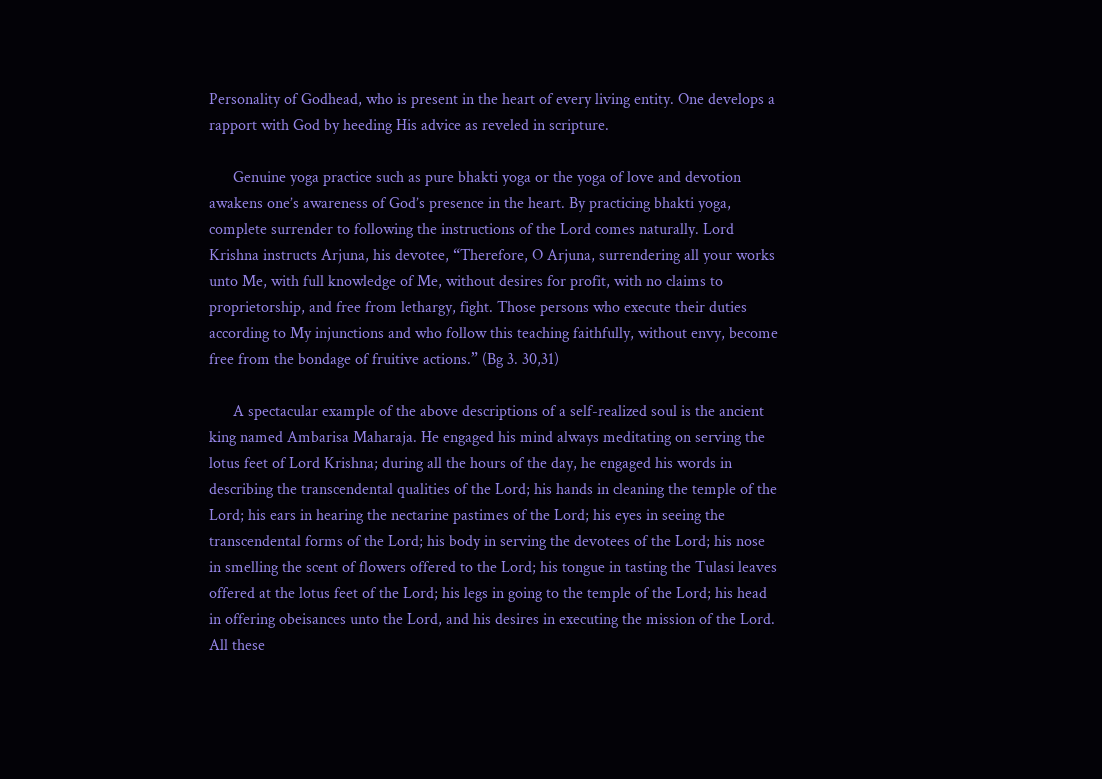Personality of Godhead, who is present in the heart of every living entity. One develops a rapport with God by heeding His advice as reveled in scripture.

      Genuine yoga practice such as pure bhakti yoga or the yoga of love and devotion awakens one’s awareness of God’s presence in the heart. By practicing bhakti yoga, complete surrender to following the instructions of the Lord comes naturally. Lord Krishna instructs Arjuna, his devotee, “Therefore, O Arjuna, surrendering all your works unto Me, with full knowledge of Me, without desires for profit, with no claims to proprietorship, and free from lethargy, fight. Those persons who execute their duties according to My injunctions and who follow this teaching faithfully, without envy, become free from the bondage of fruitive actions.” (Bg 3. 30,31)

      A spectacular example of the above descriptions of a self-realized soul is the ancient king named Ambarisa Maharaja. He engaged his mind always meditating on serving the lotus feet of Lord Krishna; during all the hours of the day, he engaged his words in describing the transcendental qualities of the Lord; his hands in cleaning the temple of the Lord; his ears in hearing the nectarine pastimes of the Lord; his eyes in seeing the transcendental forms of the Lord; his body in serving the devotees of the Lord; his nose in smelling the scent of flowers offered to the Lord; his tongue in tasting the Tulasi leaves offered at the lotus feet of the Lord; his legs in going to the temple of the Lord; his head in offering obeisances unto the Lord, and his desires in executing the mission of the Lord. All these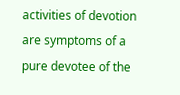activities of devotion are symptoms of a pure devotee of the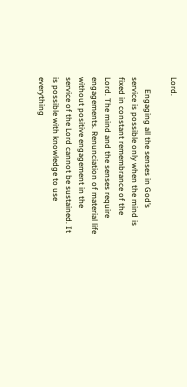Lord.

      Engaging all the senses in God’s service is possible only when the mind is fixed in constant remembrance of the Lord. The mind and the senses require engagements. Renunciation of material life without positive engagement in the service of the Lord cannot be sustained. It is possible with knowledge to use everything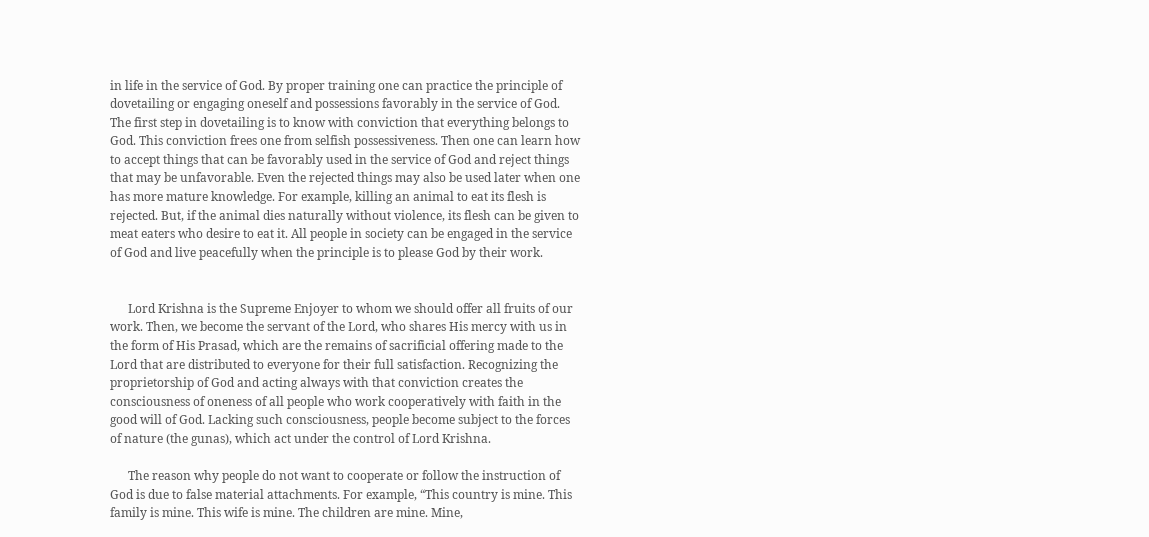in life in the service of God. By proper training one can practice the principle of dovetailing or engaging oneself and possessions favorably in the service of God. The first step in dovetailing is to know with conviction that everything belongs to God. This conviction frees one from selfish possessiveness. Then one can learn how to accept things that can be favorably used in the service of God and reject things that may be unfavorable. Even the rejected things may also be used later when one has more mature knowledge. For example, killing an animal to eat its flesh is rejected. But, if the animal dies naturally without violence, its flesh can be given to meat eaters who desire to eat it. All people in society can be engaged in the service of God and live peacefully when the principle is to please God by their work.


      Lord Krishna is the Supreme Enjoyer to whom we should offer all fruits of our work. Then, we become the servant of the Lord, who shares His mercy with us in the form of His Prasad, which are the remains of sacrificial offering made to the Lord that are distributed to everyone for their full satisfaction. Recognizing the proprietorship of God and acting always with that conviction creates the consciousness of oneness of all people who work cooperatively with faith in the good will of God. Lacking such consciousness, people become subject to the forces of nature (the gunas), which act under the control of Lord Krishna.

      The reason why people do not want to cooperate or follow the instruction of God is due to false material attachments. For example, “This country is mine. This family is mine. This wife is mine. The children are mine. Mine,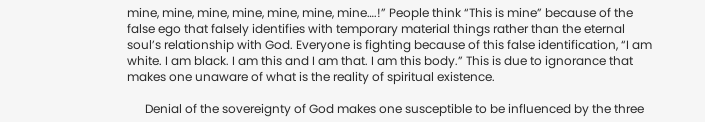mine, mine, mine, mine, mine, mine, mine….!” People think “This is mine” because of the false ego that falsely identifies with temporary material things rather than the eternal soul’s relationship with God. Everyone is fighting because of this false identification, “I am white. I am black. I am this and I am that. I am this body.” This is due to ignorance that makes one unaware of what is the reality of spiritual existence.

      Denial of the sovereignty of God makes one susceptible to be influenced by the three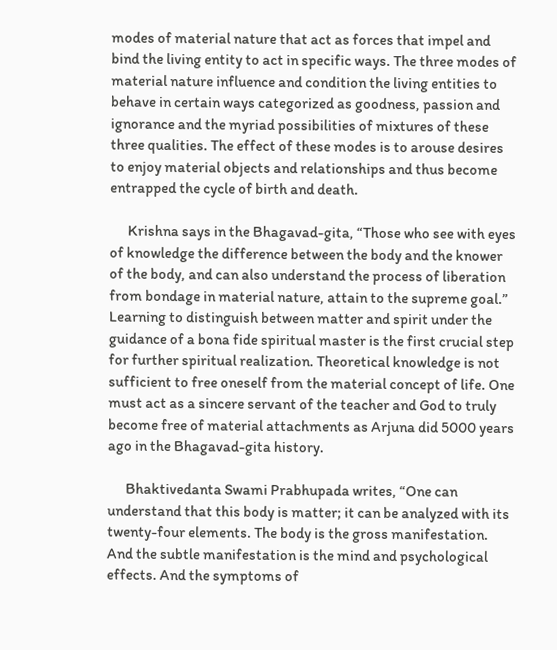modes of material nature that act as forces that impel and bind the living entity to act in specific ways. The three modes of material nature influence and condition the living entities to behave in certain ways categorized as goodness, passion and ignorance and the myriad possibilities of mixtures of these three qualities. The effect of these modes is to arouse desires to enjoy material objects and relationships and thus become entrapped the cycle of birth and death.

      Krishna says in the Bhagavad-gita, “Those who see with eyes of knowledge the difference between the body and the knower of the body, and can also understand the process of liberation from bondage in material nature, attain to the supreme goal.” Learning to distinguish between matter and spirit under the guidance of a bona fide spiritual master is the first crucial step for further spiritual realization. Theoretical knowledge is not sufficient to free oneself from the material concept of life. One must act as a sincere servant of the teacher and God to truly become free of material attachments as Arjuna did 5000 years ago in the Bhagavad-gita history.

      Bhaktivedanta Swami Prabhupada writes, “One can understand that this body is matter; it can be analyzed with its twenty-four elements. The body is the gross manifestation. And the subtle manifestation is the mind and psychological effects. And the symptoms of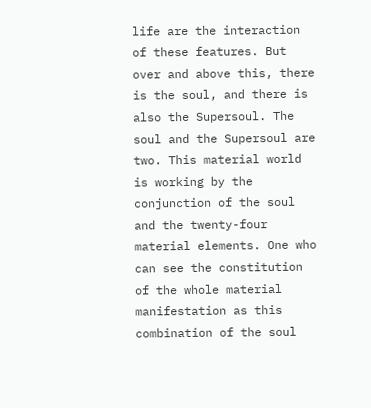life are the interaction of these features. But over and above this, there is the soul, and there is also the Supersoul. The soul and the Supersoul are two. This material world is working by the conjunction of the soul and the twenty-four material elements. One who can see the constitution of the whole material manifestation as this combination of the soul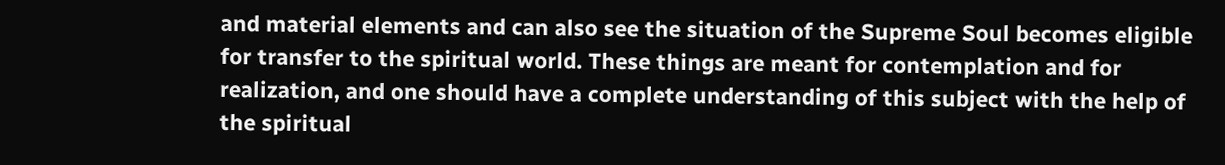and material elements and can also see the situation of the Supreme Soul becomes eligible for transfer to the spiritual world. These things are meant for contemplation and for realization, and one should have a complete understanding of this subject with the help of the spiritual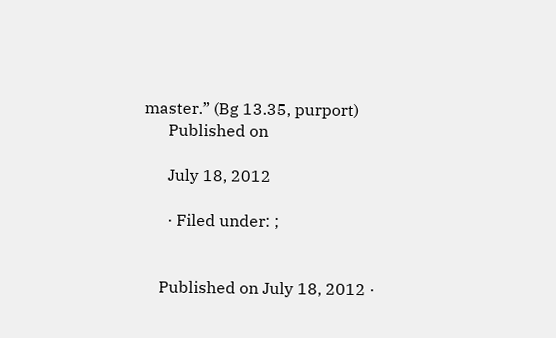master.” (Bg 13.35, purport)
      Published on

      July 18, 2012

      · Filed under: ;


    Published on July 18, 2012 ·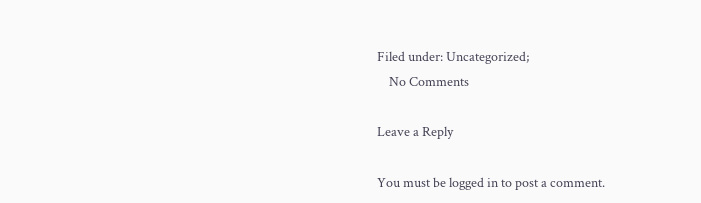Filed under: Uncategorized;
    No Comments

Leave a Reply

You must be logged in to post a comment.